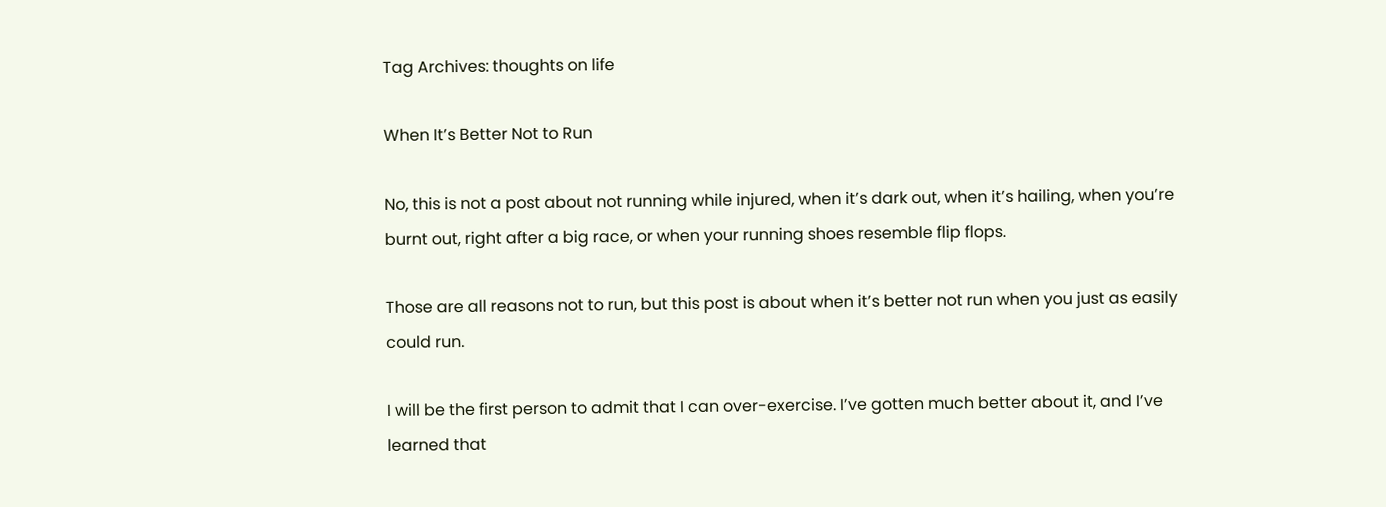Tag Archives: thoughts on life

When It’s Better Not to Run

No, this is not a post about not running while injured, when it’s dark out, when it’s hailing, when you’re burnt out, right after a big race, or when your running shoes resemble flip flops.

Those are all reasons not to run, but this post is about when it’s better not run when you just as easily could run.

I will be the first person to admit that I can over-exercise. I’ve gotten much better about it, and I’ve learned that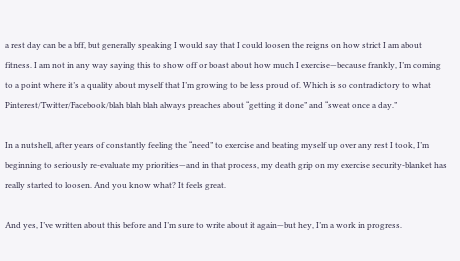a rest day can be a bff, but generally speaking I would say that I could loosen the reigns on how strict I am about fitness. I am not in any way saying this to show off or boast about how much I exercise—because frankly, I’m coming to a point where it’s a quality about myself that I’m growing to be less proud of. Which is so contradictory to what Pinterest/Twitter/Facebook/blah blah blah always preaches about “getting it done” and “sweat once a day.”

In a nutshell, after years of constantly feeling the “need” to exercise and beating myself up over any rest I took, I’m beginning to seriously re-evaluate my priorities—and in that process, my death grip on my exercise security-blanket has really started to loosen. And you know what? It feels great.

And yes, I’ve written about this before and I’m sure to write about it again—but hey, I’m a work in progress.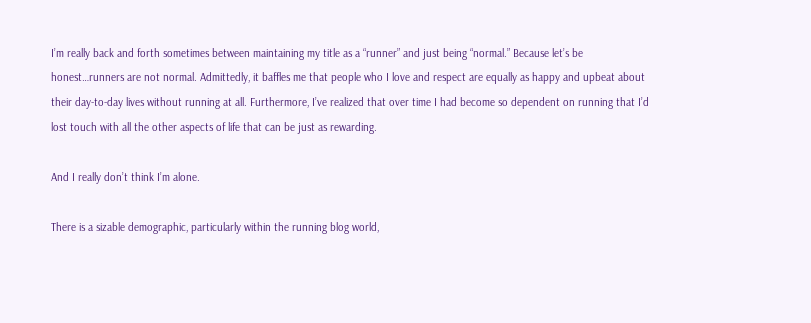I’m really back and forth sometimes between maintaining my title as a “runner” and just being “normal.” Because let’s be honest…runners are not normal. Admittedly, it baffles me that people who I love and respect are equally as happy and upbeat about their day-to-day lives without running at all. Furthermore, I’ve realized that over time I had become so dependent on running that I’d lost touch with all the other aspects of life that can be just as rewarding.

And I really don’t think I’m alone.

There is a sizable demographic, particularly within the running blog world,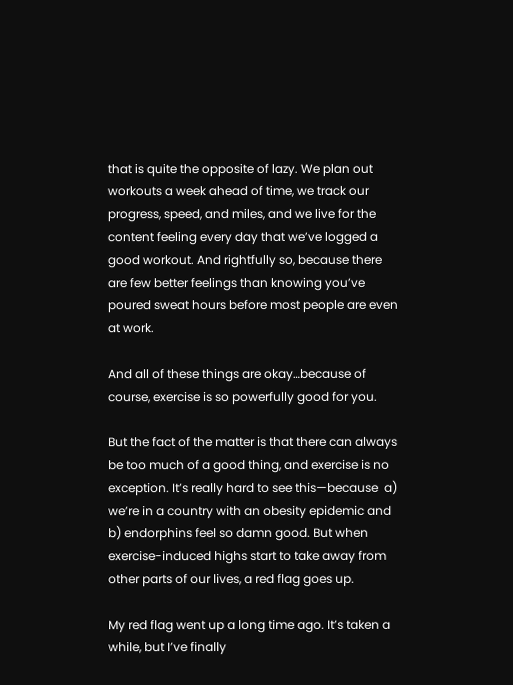that is quite the opposite of lazy. We plan out workouts a week ahead of time, we track our progress, speed, and miles, and we live for the content feeling every day that we’ve logged a good workout. And rightfully so, because there are few better feelings than knowing you’ve poured sweat hours before most people are even at work.

And all of these things are okay…because of course, exercise is so powerfully good for you.

But the fact of the matter is that there can always be too much of a good thing, and exercise is no exception. It’s really hard to see this—because  a) we’re in a country with an obesity epidemic and b) endorphins feel so damn good. But when exercise-induced highs start to take away from other parts of our lives, a red flag goes up.

My red flag went up a long time ago. It’s taken a while, but I’ve finally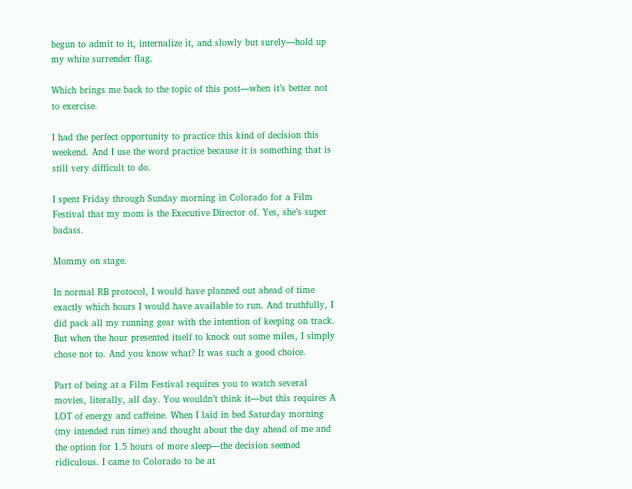begun to admit to it, internalize it, and slowly but surely—hold up my white surrender flag.

Which brings me back to the topic of this post—when it’s better not to exercise.

I had the perfect opportunity to practice this kind of decision this weekend. And I use the word practice because it is something that is still very difficult to do.

I spent Friday through Sunday morning in Colorado for a Film Festival that my mom is the Executive Director of. Yes, she’s super badass.

Mommy on stage.

In normal RB protocol, I would have planned out ahead of time exactly which hours I would have available to run. And truthfully, I did pack all my running gear with the intention of keeping on track. But when the hour presented itself to knock out some miles, I simply chose not to. And you know what? It was such a good choice.

Part of being at a Film Festival requires you to watch several movies, literally, all day. You wouldn’t think it—but this requires A LOT of energy and caffeine. When I laid in bed Saturday morning (my intended run time) and thought about the day ahead of me and the option for 1.5 hours of more sleep—the decision seemed ridiculous. I came to Colorado to be at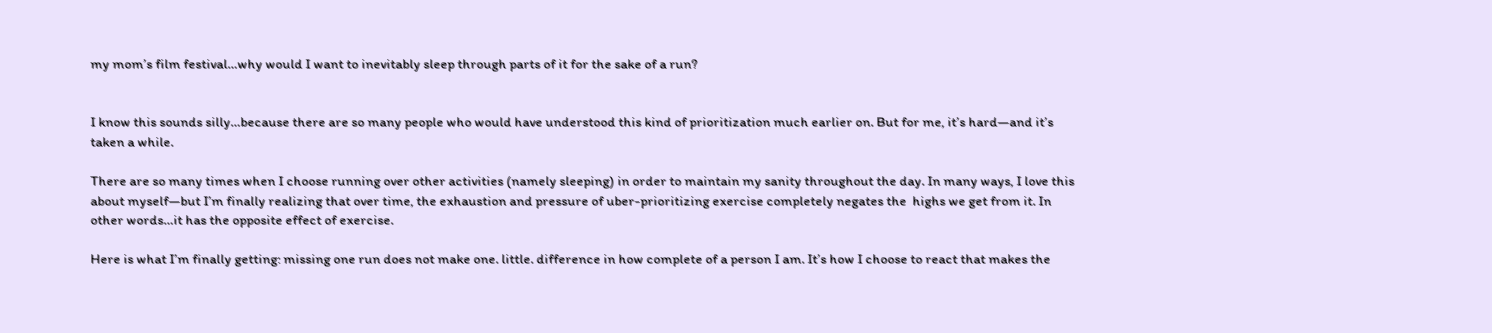my mom’s film festival…why would I want to inevitably sleep through parts of it for the sake of a run?


I know this sounds silly…because there are so many people who would have understood this kind of prioritization much earlier on. But for me, it’s hard—and it’s taken a while.

There are so many times when I choose running over other activities (namely sleeping) in order to maintain my sanity throughout the day. In many ways, I love this about myself—but I’m finally realizing that over time, the exhaustion and pressure of uber-prioritizing exercise completely negates the  highs we get from it. In other words…it has the opposite effect of exercise.

Here is what I’m finally getting: missing one run does not make one. little. difference in how complete of a person I am. It’s how I choose to react that makes the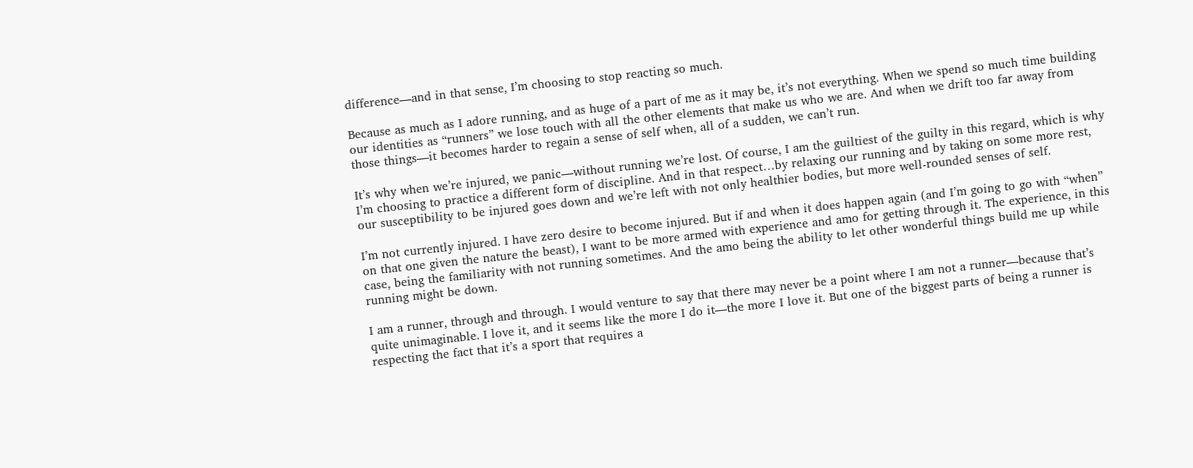difference—and in that sense, I’m choosing to stop reacting so much.

Because as much as I adore running, and as huge of a part of me as it may be, it’s not everything. When we spend so much time building our identities as “runners” we lose touch with all the other elements that make us who we are. And when we drift too far away from those things—it becomes harder to regain a sense of self when, all of a sudden, we can’t run.

It’s why when we’re injured, we panic—without running we’re lost. Of course, I am the guiltiest of the guilty in this regard, which is why I’m choosing to practice a different form of discipline. And in that respect…by relaxing our running and by taking on some more rest, our susceptibility to be injured goes down and we’re left with not only healthier bodies, but more well-rounded senses of self.

I’m not currently injured. I have zero desire to become injured. But if and when it does happen again (and I’m going to go with “when” on that one given the nature the beast), I want to be more armed with experience and amo for getting through it. The experience, in this case, being the familiarity with not running sometimes. And the amo being the ability to let other wonderful things build me up while running might be down.

I am a runner, through and through. I would venture to say that there may never be a point where I am not a runner—because that’s quite unimaginable. I love it, and it seems like the more I do it—the more I love it. But one of the biggest parts of being a runner is respecting the fact that it’s a sport that requires a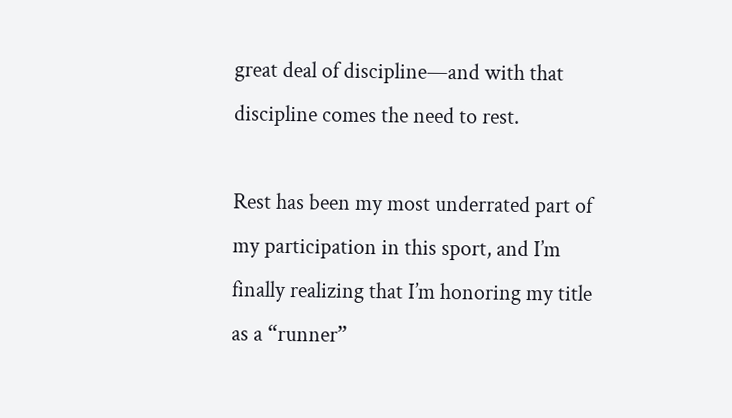great deal of discipline—and with that discipline comes the need to rest.

Rest has been my most underrated part of my participation in this sport, and I’m finally realizing that I’m honoring my title as a “runner”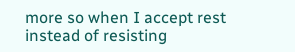more so when I accept rest instead of resisting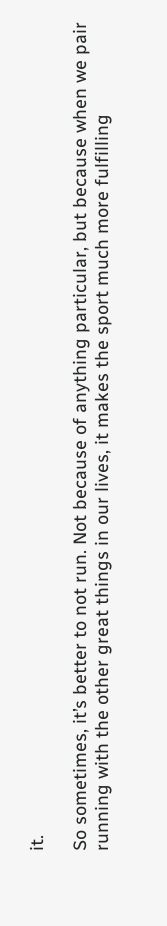it.

So sometimes, it’s better to not run. Not because of anything particular, but because when we pair running with the other great things in our lives, it makes the sport much more fulfilling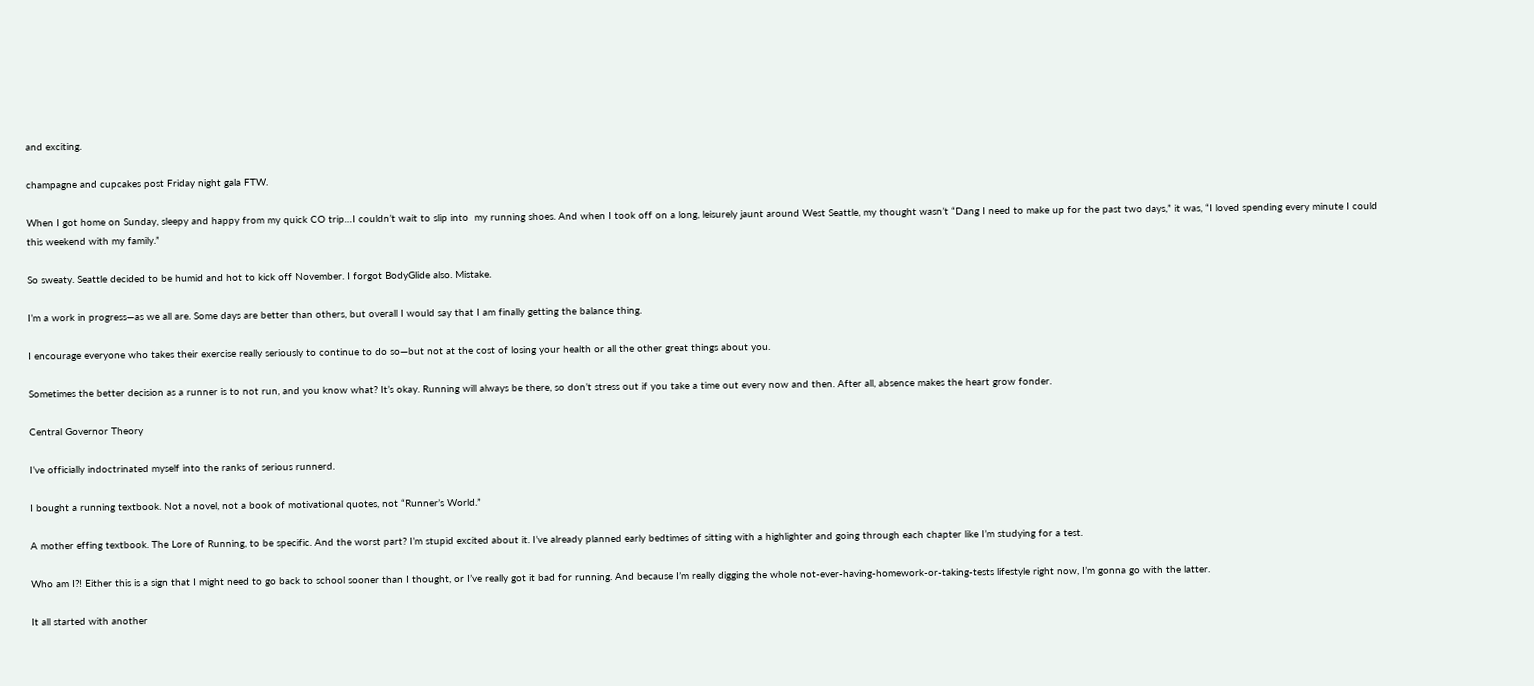and exciting.

champagne and cupcakes post Friday night gala FTW.

When I got home on Sunday, sleepy and happy from my quick CO trip…I couldn’t wait to slip into  my running shoes. And when I took off on a long, leisurely jaunt around West Seattle, my thought wasn’t “Dang I need to make up for the past two days,” it was, “I loved spending every minute I could this weekend with my family.”

So sweaty. Seattle decided to be humid and hot to kick off November. I forgot BodyGlide also. Mistake.

I’m a work in progress—as we all are. Some days are better than others, but overall I would say that I am finally getting the balance thing.

I encourage everyone who takes their exercise really seriously to continue to do so—but not at the cost of losing your health or all the other great things about you.

Sometimes the better decision as a runner is to not run, and you know what? It’s okay. Running will always be there, so don’t stress out if you take a time out every now and then. After all, absence makes the heart grow fonder.

Central Governor Theory

I’ve officially indoctrinated myself into the ranks of serious runnerd.

I bought a running textbook. Not a novel, not a book of motivational quotes, not “Runner’s World.”

A mother effing textbook. The Lore of Running, to be specific. And the worst part? I’m stupid excited about it. I’ve already planned early bedtimes of sitting with a highlighter and going through each chapter like I’m studying for a test.

Who am I?! Either this is a sign that I might need to go back to school sooner than I thought, or I’ve really got it bad for running. And because I’m really digging the whole not-ever-having-homework-or-taking-tests lifestyle right now, I’m gonna go with the latter.

It all started with another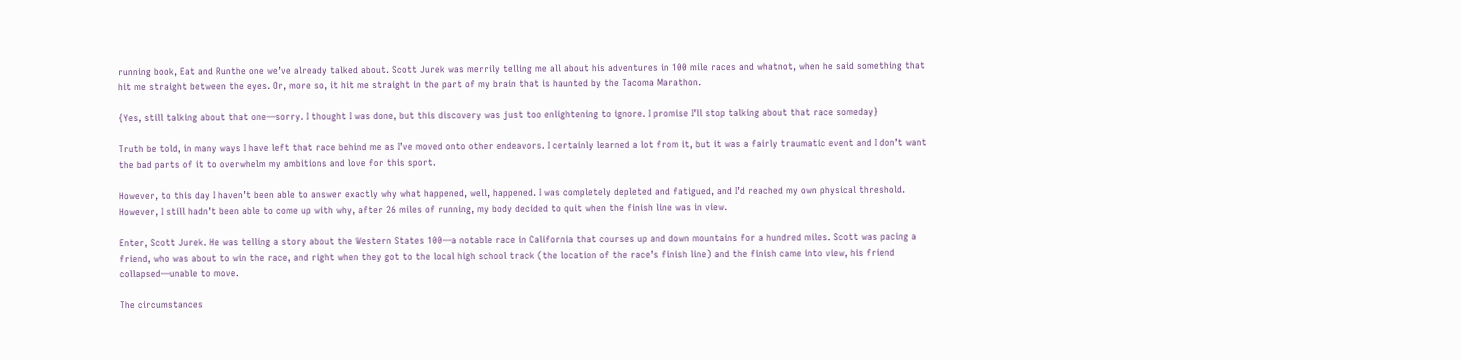running book, Eat and Runthe one we’ve already talked about. Scott Jurek was merrily telling me all about his adventures in 100 mile races and whatnot, when he said something that hit me straight between the eyes. Or, more so, it hit me straight in the part of my brain that is haunted by the Tacoma Marathon.

{Yes, still talking about that one—sorry. I thought I was done, but this discovery was just too enlightening to ignore. I promise I’ll stop talking about that race someday}

Truth be told, in many ways I have left that race behind me as I’ve moved onto other endeavors. I certainly learned a lot from it, but it was a fairly traumatic event and I don’t want the bad parts of it to overwhelm my ambitions and love for this sport.

However, to this day I haven’t been able to answer exactly why what happened, well, happened. I was completely depleted and fatigued, and I’d reached my own physical threshold. However, I still hadn’t been able to come up with why, after 26 miles of running, my body decided to quit when the finish line was in view.

Enter, Scott Jurek. He was telling a story about the Western States 100—a notable race in California that courses up and down mountains for a hundred miles. Scott was pacing a friend, who was about to win the race, and right when they got to the local high school track (the location of the race’s finish line) and the finish came into view, his friend collapsed—unable to move.

The circumstances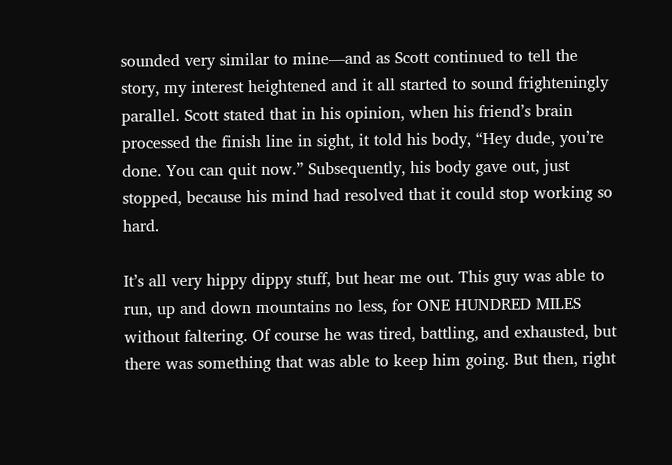sounded very similar to mine—and as Scott continued to tell the story, my interest heightened and it all started to sound frighteningly parallel. Scott stated that in his opinion, when his friend’s brain processed the finish line in sight, it told his body, “Hey dude, you’re done. You can quit now.” Subsequently, his body gave out, just stopped, because his mind had resolved that it could stop working so hard.

It’s all very hippy dippy stuff, but hear me out. This guy was able to run, up and down mountains no less, for ONE HUNDRED MILES without faltering. Of course he was tired, battling, and exhausted, but there was something that was able to keep him going. But then, right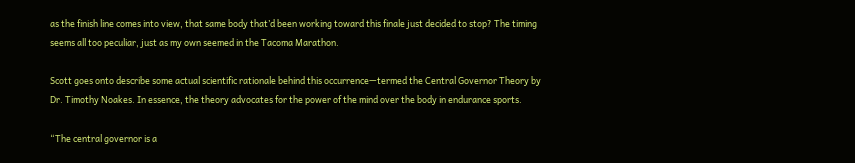as the finish line comes into view, that same body that’d been working toward this finale just decided to stop? The timing seems all too peculiar, just as my own seemed in the Tacoma Marathon.

Scott goes onto describe some actual scientific rationale behind this occurrence—termed the Central Governor Theory by  Dr. Timothy Noakes. In essence, the theory advocates for the power of the mind over the body in endurance sports.

“The central governor is a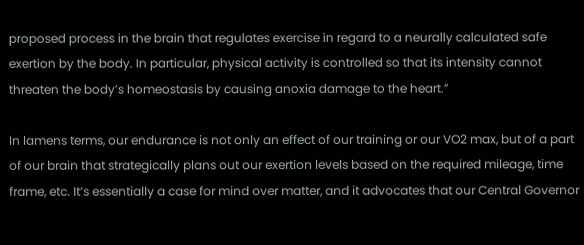proposed process in the brain that regulates exercise in regard to a neurally calculated safe exertion by the body. In particular, physical activity is controlled so that its intensity cannot threaten the body’s homeostasis by causing anoxia damage to the heart.”

In lamens terms, our endurance is not only an effect of our training or our VO2 max, but of a part of our brain that strategically plans out our exertion levels based on the required mileage, time frame, etc. It’s essentially a case for mind over matter, and it advocates that our Central Governor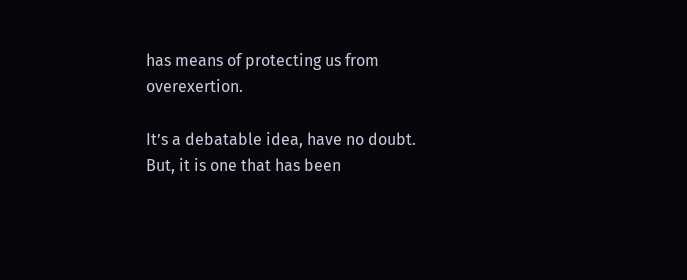has means of protecting us from overexertion.

It’s a debatable idea, have no doubt. But, it is one that has been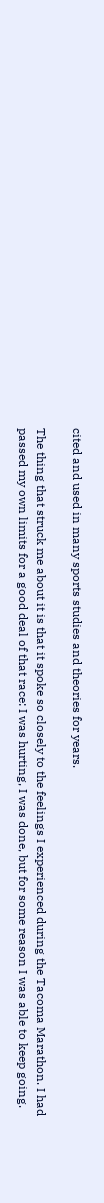cited and used in many sports studies and theories for years.

The thing that struck me about it is that it spoke so closely to the feelings I experienced during the Tacoma Marathon. I had passed my own limits for a good deal of that race: I was hurting, I was done, but for some reason I was able to keep going.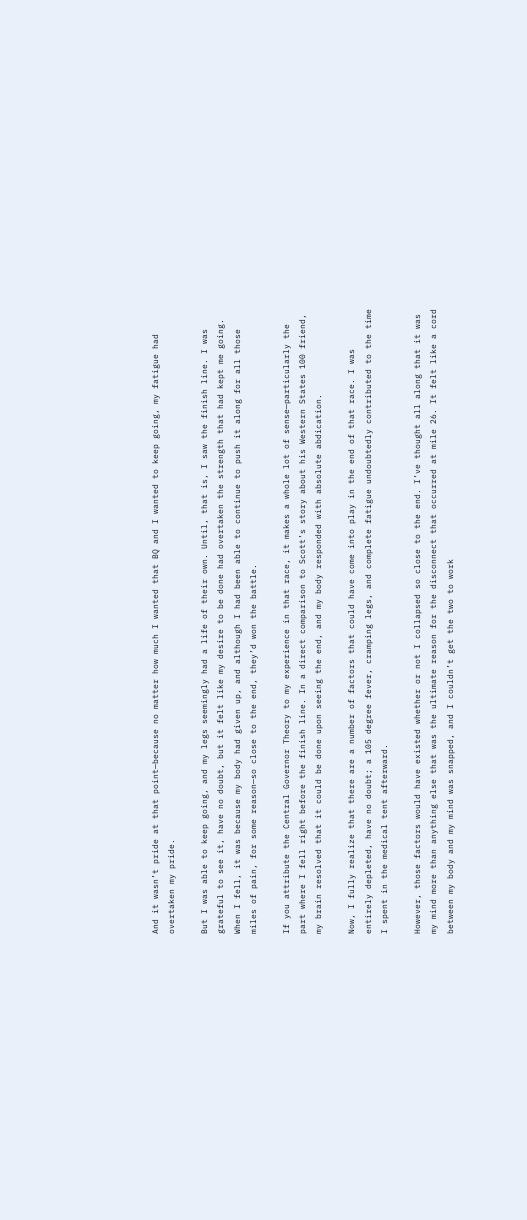And it wasn’t pride at that point—because no matter how much I wanted that BQ and I wanted to keep going, my fatigue had overtaken my pride.

But I was able to keep going, and my legs seemingly had a life of their own. Until, that is, I saw the finish line. I was grateful to see it, have no doubt, but it felt like my desire to be done had overtaken the strength that had kept me going. When I fell, it was because my body had given up, and although I had been able to continue to push it along for all those miles of pain, for some reason—so close to the end, they’d won the battle.

If you attribute the Central Governor Theory to my experience in that race, it makes a whole lot of sense—particularly the part where I fell right before the finish line. In a direct comparison to Scott’s story about his Western States 100 friend, my brain resolved that it could be done upon seeing the end, and my body responded with absolute abdication.

Now, I fully realize that there are a number of factors that could have come into play in the end of that race. I was entirely depleted, have no doubt; a 105 degree fever, cramping legs, and complete fatigue undoubtedly contributed to the time I spent in the medical tent afterward.

However, those factors would have existed whether or not I collapsed so close to the end. I’ve thought all along that it was my mind more than anything else that was the ultimate reason for the disconnect that occurred at mile 26. It felt like a cord between my body and my mind was snapped, and I couldn’t get the two to work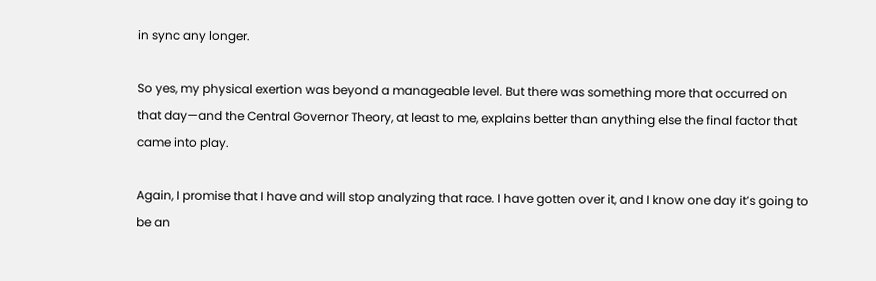in sync any longer.

So yes, my physical exertion was beyond a manageable level. But there was something more that occurred on that day—and the Central Governor Theory, at least to me, explains better than anything else the final factor that came into play.

Again, I promise that I have and will stop analyzing that race. I have gotten over it, and I know one day it’s going to be an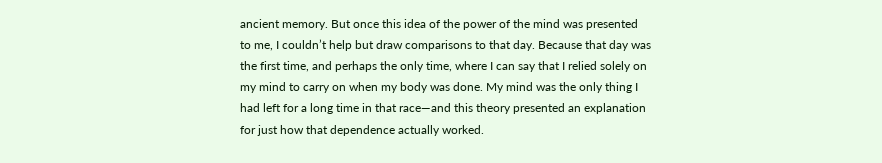ancient memory. But once this idea of the power of the mind was presented to me, I couldn’t help but draw comparisons to that day. Because that day was the first time, and perhaps the only time, where I can say that I relied solely on my mind to carry on when my body was done. My mind was the only thing I had left for a long time in that race—and this theory presented an explanation for just how that dependence actually worked.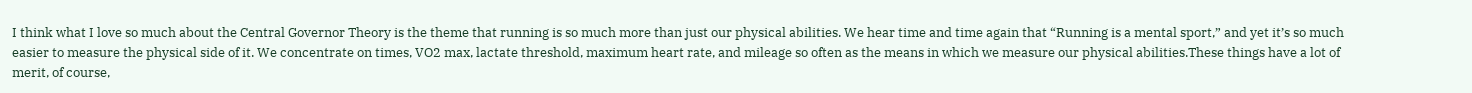I think what I love so much about the Central Governor Theory is the theme that running is so much more than just our physical abilities. We hear time and time again that “Running is a mental sport,” and yet it’s so much easier to measure the physical side of it. We concentrate on times, VO2 max, lactate threshold, maximum heart rate, and mileage so often as the means in which we measure our physical abilities.These things have a lot of merit, of course,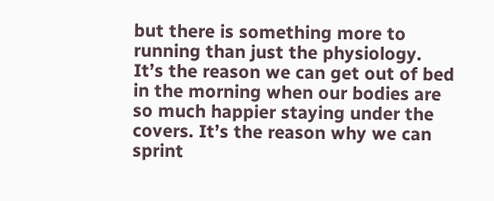but there is something more to running than just the physiology. It’s the reason we can get out of bed in the morning when our bodies are so much happier staying under the covers. It’s the reason why we can sprint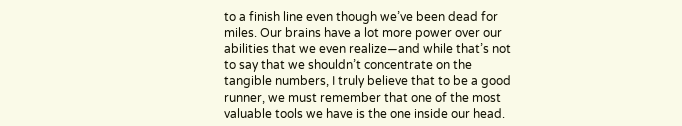to a finish line even though we’ve been dead for miles. Our brains have a lot more power over our abilities that we even realize—and while that’s not to say that we shouldn’t concentrate on the tangible numbers, I truly believe that to be a good runner, we must remember that one of the most valuable tools we have is the one inside our head.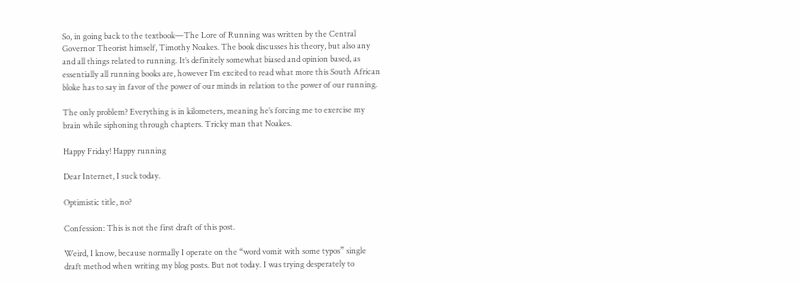So, in going back to the textbook—The Lore of Running was written by the Central Governor Theorist himself, Timothy Noakes. The book discusses his theory, but also any and all things related to running. It’s definitely somewhat biased and opinion based, as essentially all running books are, however I’m excited to read what more this South African bloke has to say in favor of the power of our minds in relation to the power of our running.

The only problem? Everything is in kilometers, meaning he’s forcing me to exercise my brain while siphoning through chapters. Tricky man that Noakes.

Happy Friday! Happy running

Dear Internet, I suck today.

Optimistic title, no?

Confession: This is not the first draft of this post.

Weird, I know, because normally I operate on the “word vomit with some typos” single draft method when writing my blog posts. But not today. I was trying desperately to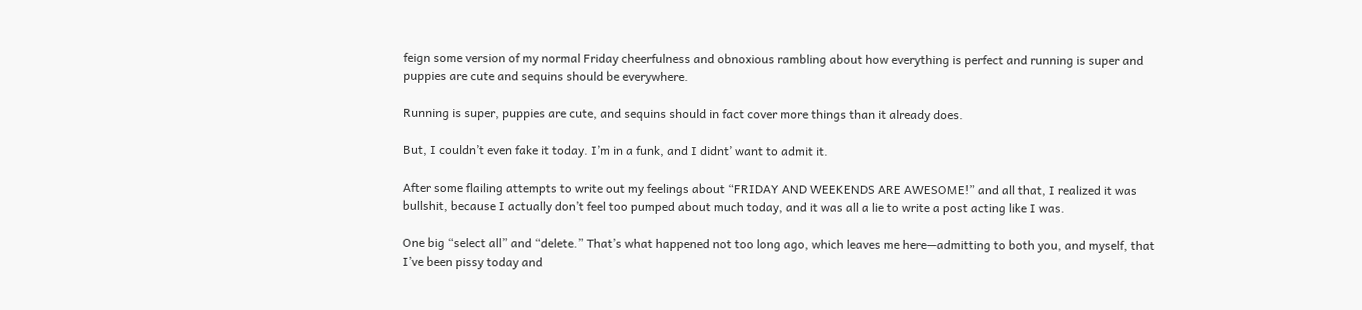feign some version of my normal Friday cheerfulness and obnoxious rambling about how everything is perfect and running is super and puppies are cute and sequins should be everywhere.

Running is super, puppies are cute, and sequins should in fact cover more things than it already does.

But, I couldn’t even fake it today. I’m in a funk, and I didnt’ want to admit it.

After some flailing attempts to write out my feelings about “FRIDAY AND WEEKENDS ARE AWESOME!” and all that, I realized it was bullshit, because I actually don’t feel too pumped about much today, and it was all a lie to write a post acting like I was.

One big “select all” and “delete.” That’s what happened not too long ago, which leaves me here—admitting to both you, and myself, that I’ve been pissy today and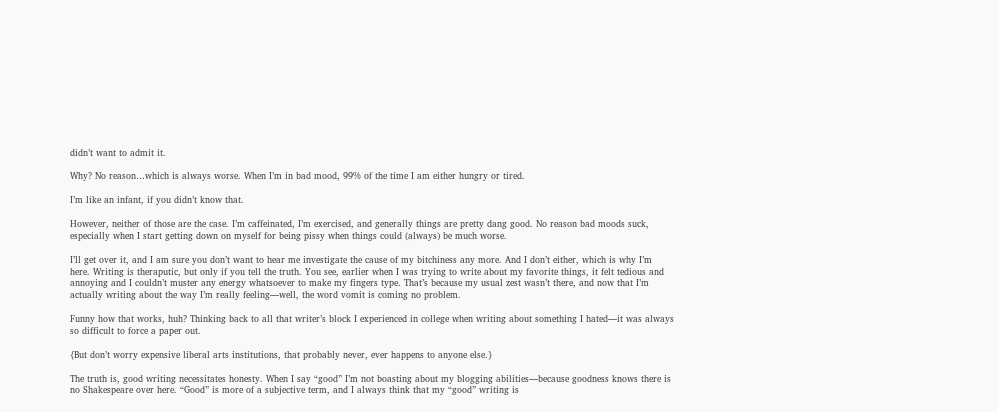didn’t want to admit it.

Why? No reason…which is always worse. When I’m in bad mood, 99% of the time I am either hungry or tired.

I’m like an infant, if you didn’t know that.

However, neither of those are the case. I’m caffeinated, I’m exercised, and generally things are pretty dang good. No reason bad moods suck, especially when I start getting down on myself for being pissy when things could (always) be much worse.

I’ll get over it, and I am sure you don’t want to hear me investigate the cause of my bitchiness any more. And I don’t either, which is why I’m here. Writing is theraputic, but only if you tell the truth. You see, earlier when I was trying to write about my favorite things, it felt tedious and annoying and I couldn’t muster any energy whatsoever to make my fingers type. That’s because my usual zest wasn’t there, and now that I’m actually writing about the way I’m really feeling—well, the word vomit is coming no problem.

Funny how that works, huh? Thinking back to all that writer’s block I experienced in college when writing about something I hated—it was always so difficult to force a paper out.

{But don’t worry expensive liberal arts institutions, that probably never, ever happens to anyone else.}

The truth is, good writing necessitates honesty. When I say “good” I’m not boasting about my blogging abilities—because goodness knows there is no Shakespeare over here. “Good” is more of a subjective term, and I always think that my “good” writing is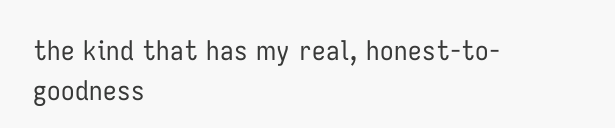the kind that has my real, honest-to-goodness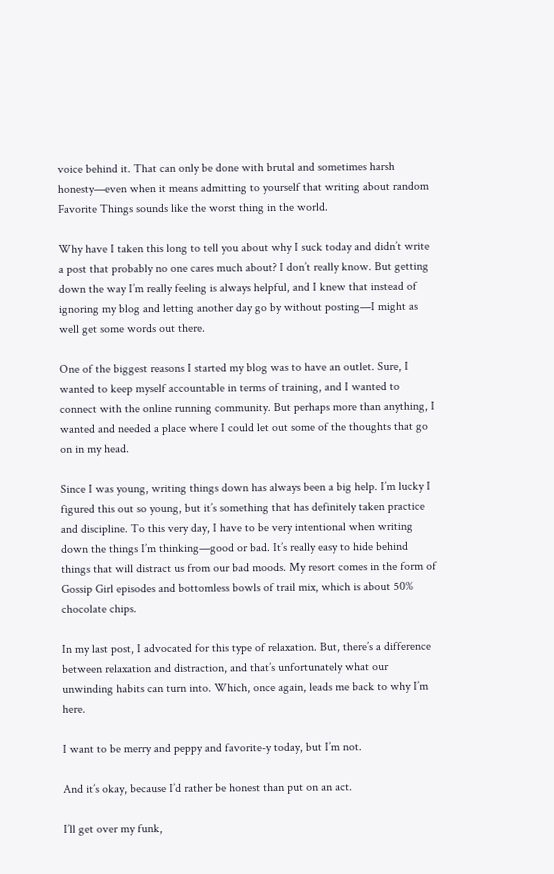voice behind it. That can only be done with brutal and sometimes harsh honesty—even when it means admitting to yourself that writing about random Favorite Things sounds like the worst thing in the world.

Why have I taken this long to tell you about why I suck today and didn’t write a post that probably no one cares much about? I don’t really know. But getting down the way I’m really feeling is always helpful, and I knew that instead of ignoring my blog and letting another day go by without posting—I might as well get some words out there.

One of the biggest reasons I started my blog was to have an outlet. Sure, I wanted to keep myself accountable in terms of training, and I wanted to connect with the online running community. But perhaps more than anything, I wanted and needed a place where I could let out some of the thoughts that go on in my head.

Since I was young, writing things down has always been a big help. I’m lucky I figured this out so young, but it’s something that has definitely taken practice and discipline. To this very day, I have to be very intentional when writing down the things I’m thinking—good or bad. It’s really easy to hide behind things that will distract us from our bad moods. My resort comes in the form of Gossip Girl episodes and bottomless bowls of trail mix, which is about 50% chocolate chips.

In my last post, I advocated for this type of relaxation. But, there’s a difference between relaxation and distraction, and that’s unfortunately what our unwinding habits can turn into. Which, once again, leads me back to why I’m here.

I want to be merry and peppy and favorite-y today, but I’m not.

And it’s okay, because I’d rather be honest than put on an act.

I’ll get over my funk,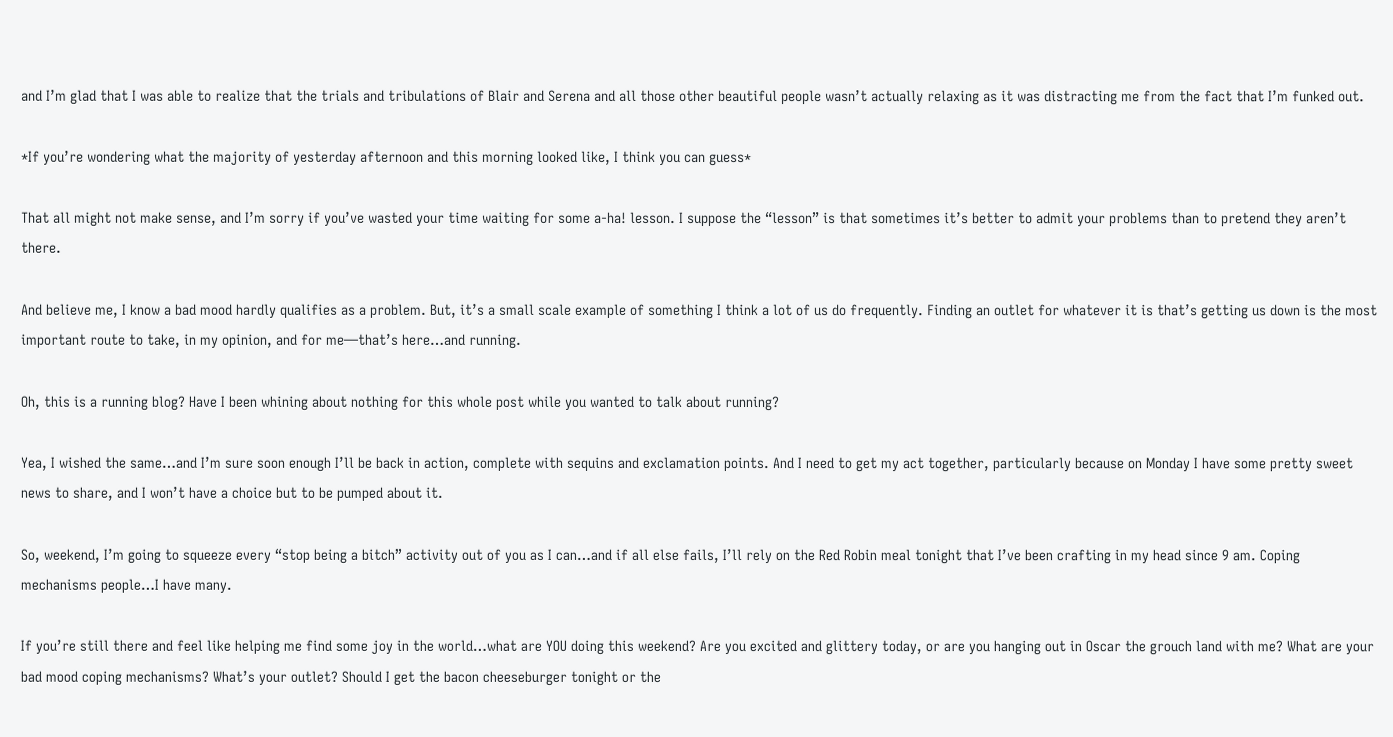and I’m glad that I was able to realize that the trials and tribulations of Blair and Serena and all those other beautiful people wasn’t actually relaxing as it was distracting me from the fact that I’m funked out.

*If you’re wondering what the majority of yesterday afternoon and this morning looked like, I think you can guess*

That all might not make sense, and I’m sorry if you’ve wasted your time waiting for some a-ha! lesson. I suppose the “lesson” is that sometimes it’s better to admit your problems than to pretend they aren’t there.

And believe me, I know a bad mood hardly qualifies as a problem. But, it’s a small scale example of something I think a lot of us do frequently. Finding an outlet for whatever it is that’s getting us down is the most important route to take, in my opinion, and for me—that’s here…and running.

Oh, this is a running blog? Have I been whining about nothing for this whole post while you wanted to talk about running?

Yea, I wished the same…and I’m sure soon enough I’ll be back in action, complete with sequins and exclamation points. And I need to get my act together, particularly because on Monday I have some pretty sweet news to share, and I won’t have a choice but to be pumped about it.

So, weekend, I’m going to squeeze every “stop being a bitch” activity out of you as I can…and if all else fails, I’ll rely on the Red Robin meal tonight that I’ve been crafting in my head since 9 am. Coping mechanisms people…I have many.

If you’re still there and feel like helping me find some joy in the world…what are YOU doing this weekend? Are you excited and glittery today, or are you hanging out in Oscar the grouch land with me? What are your bad mood coping mechanisms? What’s your outlet? Should I get the bacon cheeseburger tonight or the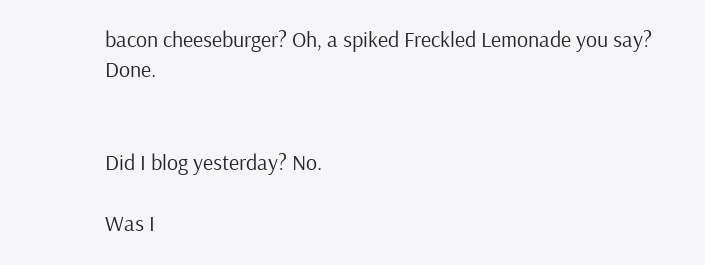bacon cheeseburger? Oh, a spiked Freckled Lemonade you say? Done.


Did I blog yesterday? No.

Was I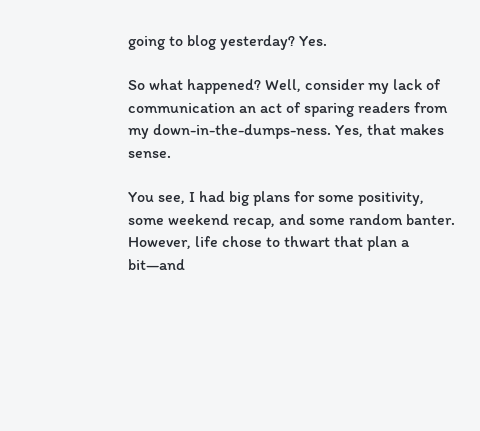going to blog yesterday? Yes.

So what happened? Well, consider my lack of communication an act of sparing readers from my down-in-the-dumps-ness. Yes, that makes sense.

You see, I had big plans for some positivity, some weekend recap, and some random banter. However, life chose to thwart that plan a bit—and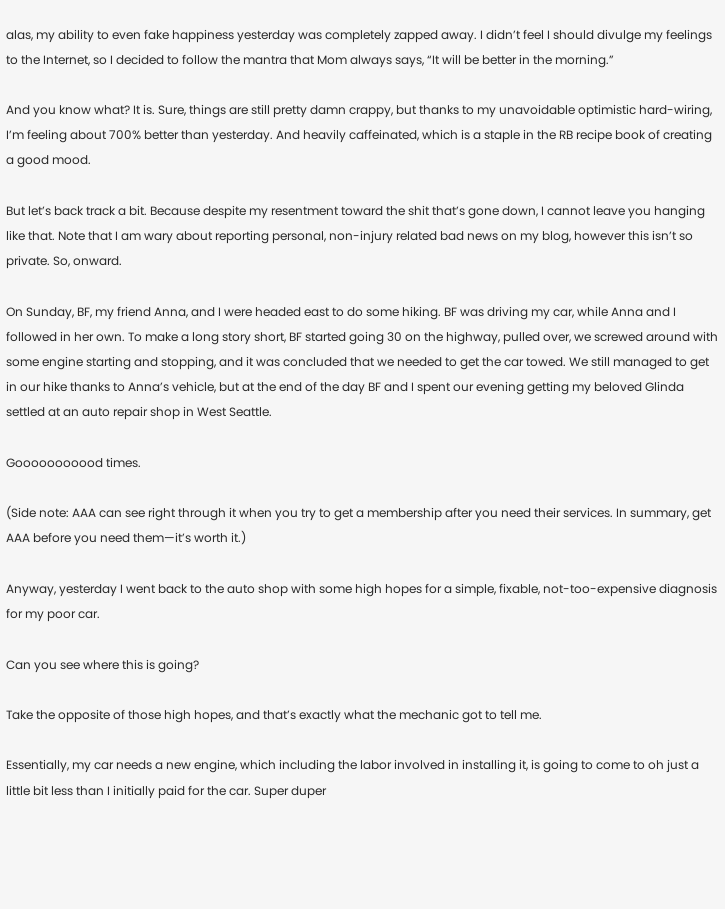alas, my ability to even fake happiness yesterday was completely zapped away. I didn’t feel I should divulge my feelings to the Internet, so I decided to follow the mantra that Mom always says, “It will be better in the morning.”

And you know what? It is. Sure, things are still pretty damn crappy, but thanks to my unavoidable optimistic hard-wiring, I’m feeling about 700% better than yesterday. And heavily caffeinated, which is a staple in the RB recipe book of creating a good mood.

But let’s back track a bit. Because despite my resentment toward the shit that’s gone down, I cannot leave you hanging like that. Note that I am wary about reporting personal, non-injury related bad news on my blog, however this isn’t so private. So, onward.

On Sunday, BF, my friend Anna, and I were headed east to do some hiking. BF was driving my car, while Anna and I followed in her own. To make a long story short, BF started going 30 on the highway, pulled over, we screwed around with some engine starting and stopping, and it was concluded that we needed to get the car towed. We still managed to get in our hike thanks to Anna’s vehicle, but at the end of the day BF and I spent our evening getting my beloved Glinda settled at an auto repair shop in West Seattle.

Gooooooooood times.

(Side note: AAA can see right through it when you try to get a membership after you need their services. In summary, get AAA before you need them—it’s worth it.)

Anyway, yesterday I went back to the auto shop with some high hopes for a simple, fixable, not-too-expensive diagnosis for my poor car.

Can you see where this is going?

Take the opposite of those high hopes, and that’s exactly what the mechanic got to tell me.

Essentially, my car needs a new engine, which including the labor involved in installing it, is going to come to oh just a little bit less than I initially paid for the car. Super duper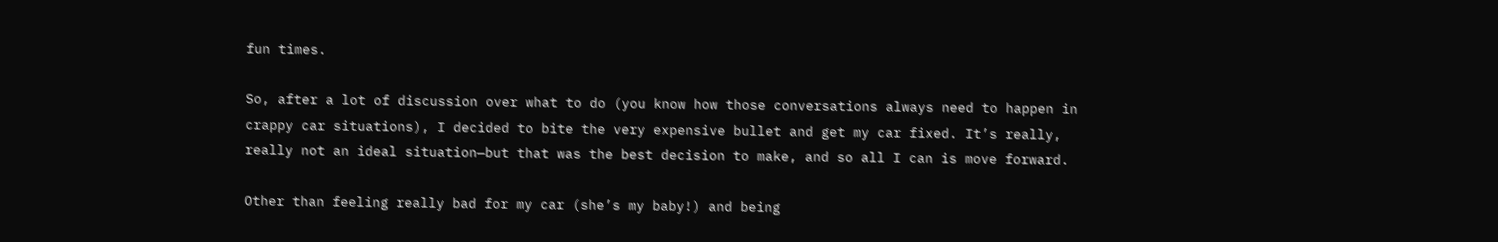fun times.

So, after a lot of discussion over what to do (you know how those conversations always need to happen in crappy car situations), I decided to bite the very expensive bullet and get my car fixed. It’s really, really not an ideal situation—but that was the best decision to make, and so all I can is move forward.

Other than feeling really bad for my car (she’s my baby!) and being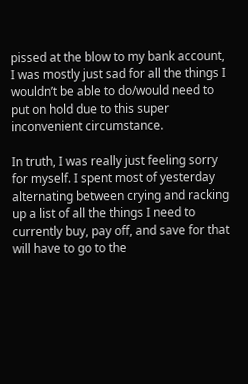pissed at the blow to my bank account, I was mostly just sad for all the things I wouldn’t be able to do/would need to put on hold due to this super inconvenient circumstance.

In truth, I was really just feeling sorry for myself. I spent most of yesterday alternating between crying and racking up a list of all the things I need to currently buy, pay off, and save for that will have to go to the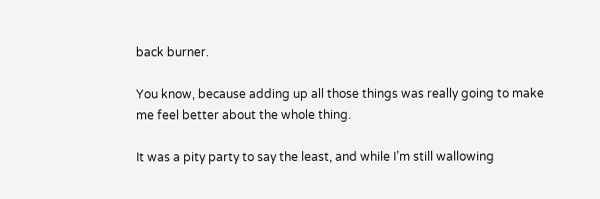back burner.

You know, because adding up all those things was really going to make me feel better about the whole thing.

It was a pity party to say the least, and while I’m still wallowing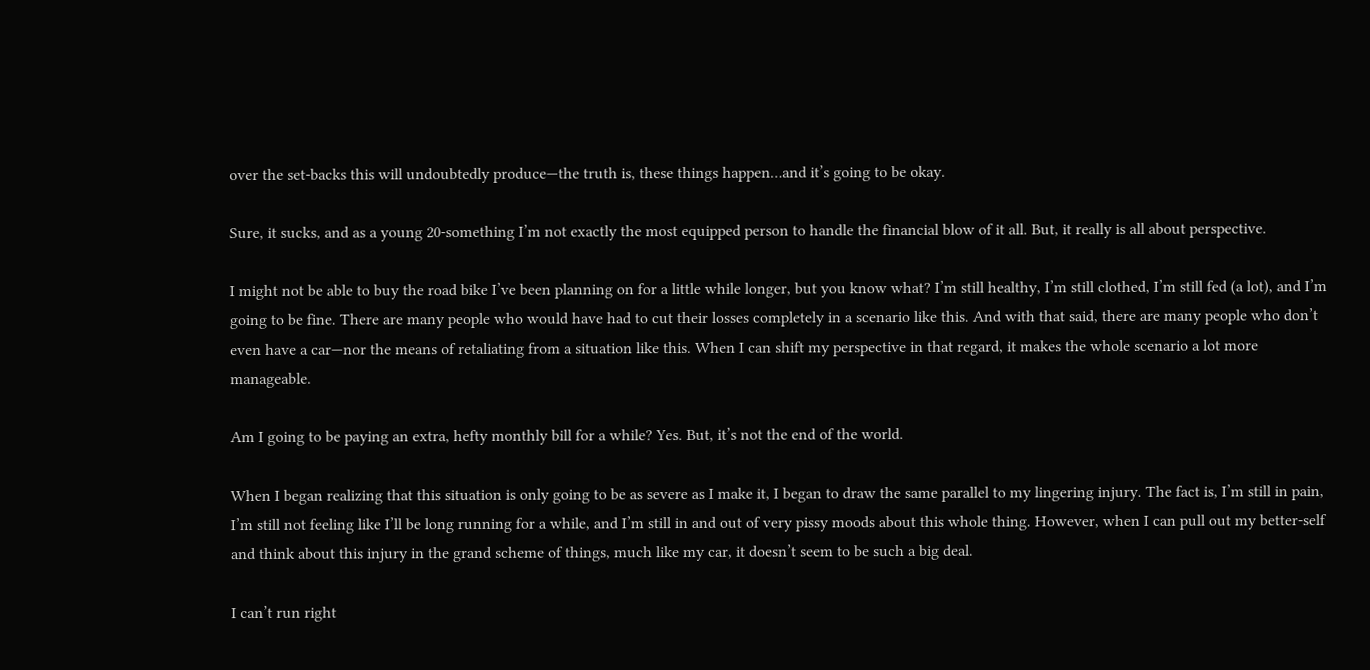over the set-backs this will undoubtedly produce—the truth is, these things happen…and it’s going to be okay.

Sure, it sucks, and as a young 20-something I’m not exactly the most equipped person to handle the financial blow of it all. But, it really is all about perspective.

I might not be able to buy the road bike I’ve been planning on for a little while longer, but you know what? I’m still healthy, I’m still clothed, I’m still fed (a lot), and I’m going to be fine. There are many people who would have had to cut their losses completely in a scenario like this. And with that said, there are many people who don’t even have a car—nor the means of retaliating from a situation like this. When I can shift my perspective in that regard, it makes the whole scenario a lot more manageable.

Am I going to be paying an extra, hefty monthly bill for a while? Yes. But, it’s not the end of the world.

When I began realizing that this situation is only going to be as severe as I make it, I began to draw the same parallel to my lingering injury. The fact is, I’m still in pain, I’m still not feeling like I’ll be long running for a while, and I’m still in and out of very pissy moods about this whole thing. However, when I can pull out my better-self and think about this injury in the grand scheme of things, much like my car, it doesn’t seem to be such a big deal.

I can’t run right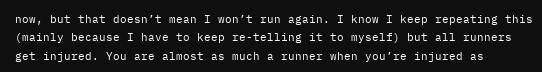now, but that doesn’t mean I won’t run again. I know I keep repeating this (mainly because I have to keep re-telling it to myself) but all runners get injured. You are almost as much a runner when you’re injured as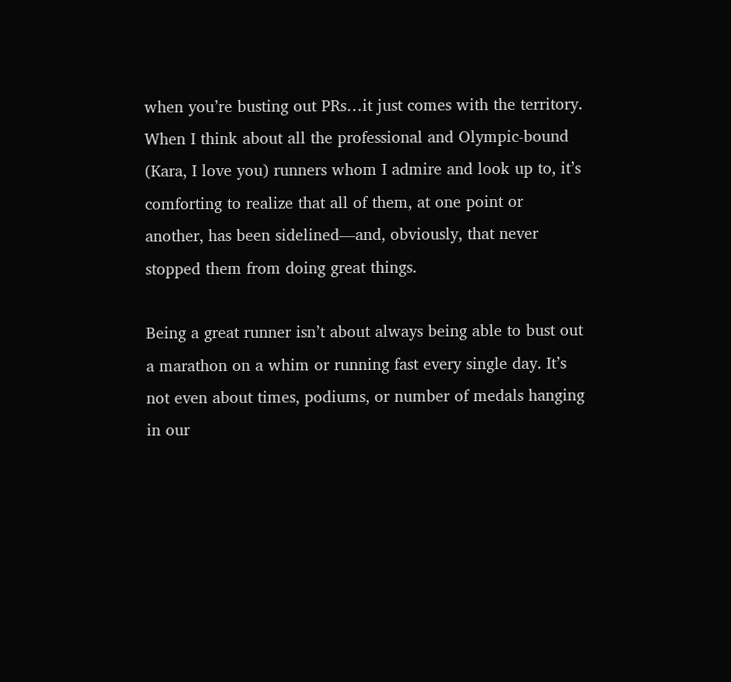when you’re busting out PRs…it just comes with the territory. When I think about all the professional and Olympic-bound (Kara, I love you) runners whom I admire and look up to, it’s comforting to realize that all of them, at one point or another, has been sidelined—and, obviously, that never stopped them from doing great things.

Being a great runner isn’t about always being able to bust out a marathon on a whim or running fast every single day. It’s not even about times, podiums, or number of medals hanging in our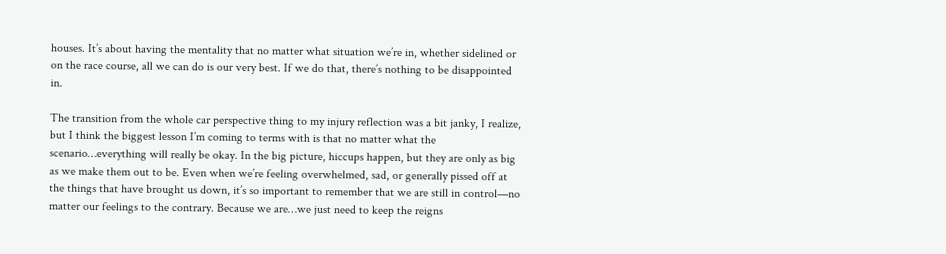houses. It’s about having the mentality that no matter what situation we’re in, whether sidelined or on the race course, all we can do is our very best. If we do that, there’s nothing to be disappointed in.

The transition from the whole car perspective thing to my injury reflection was a bit janky, I realize, but I think the biggest lesson I’m coming to terms with is that no matter what the scenario…everything will really be okay. In the big picture, hiccups happen, but they are only as big as we make them out to be. Even when we’re feeling overwhelmed, sad, or generally pissed off at the things that have brought us down, it’s so important to remember that we are still in control—no matter our feelings to the contrary. Because we are…we just need to keep the reigns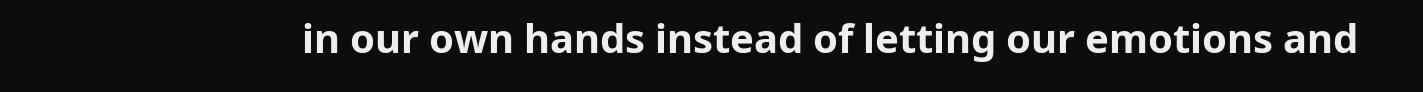in our own hands instead of letting our emotions and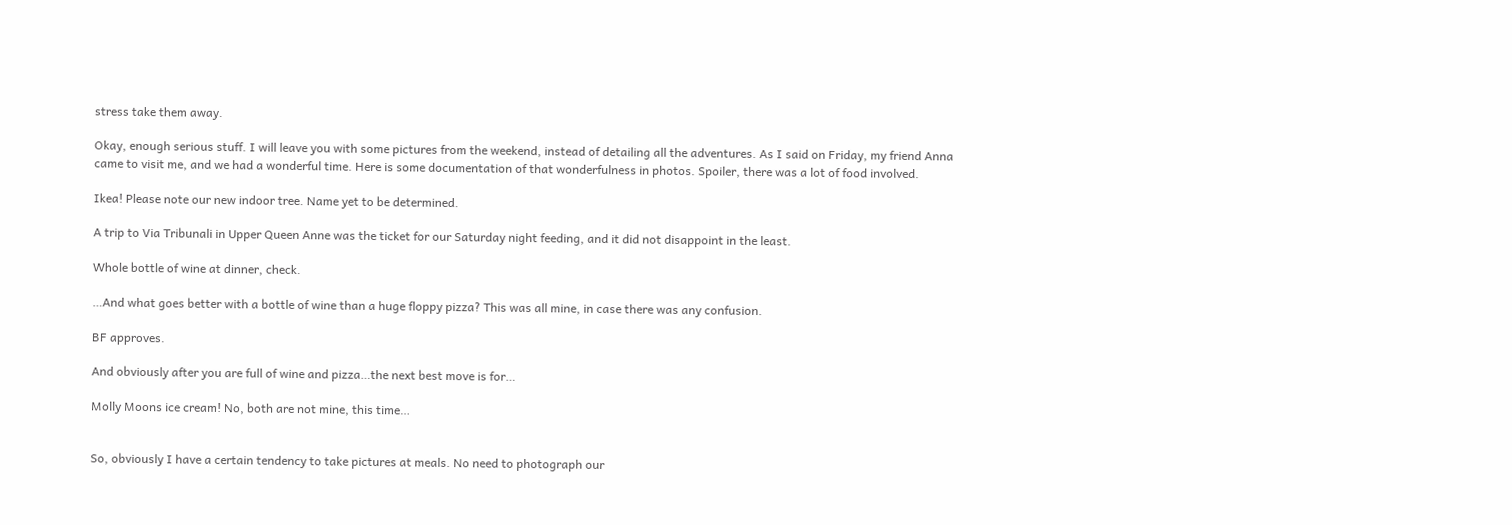stress take them away.

Okay, enough serious stuff. I will leave you with some pictures from the weekend, instead of detailing all the adventures. As I said on Friday, my friend Anna came to visit me, and we had a wonderful time. Here is some documentation of that wonderfulness in photos. Spoiler, there was a lot of food involved.

Ikea! Please note our new indoor tree. Name yet to be determined.

A trip to Via Tribunali in Upper Queen Anne was the ticket for our Saturday night feeding, and it did not disappoint in the least.

Whole bottle of wine at dinner, check.

…And what goes better with a bottle of wine than a huge floppy pizza? This was all mine, in case there was any confusion.

BF approves.

And obviously after you are full of wine and pizza…the next best move is for…

Molly Moons ice cream! No, both are not mine, this time…


So, obviously I have a certain tendency to take pictures at meals. No need to photograph our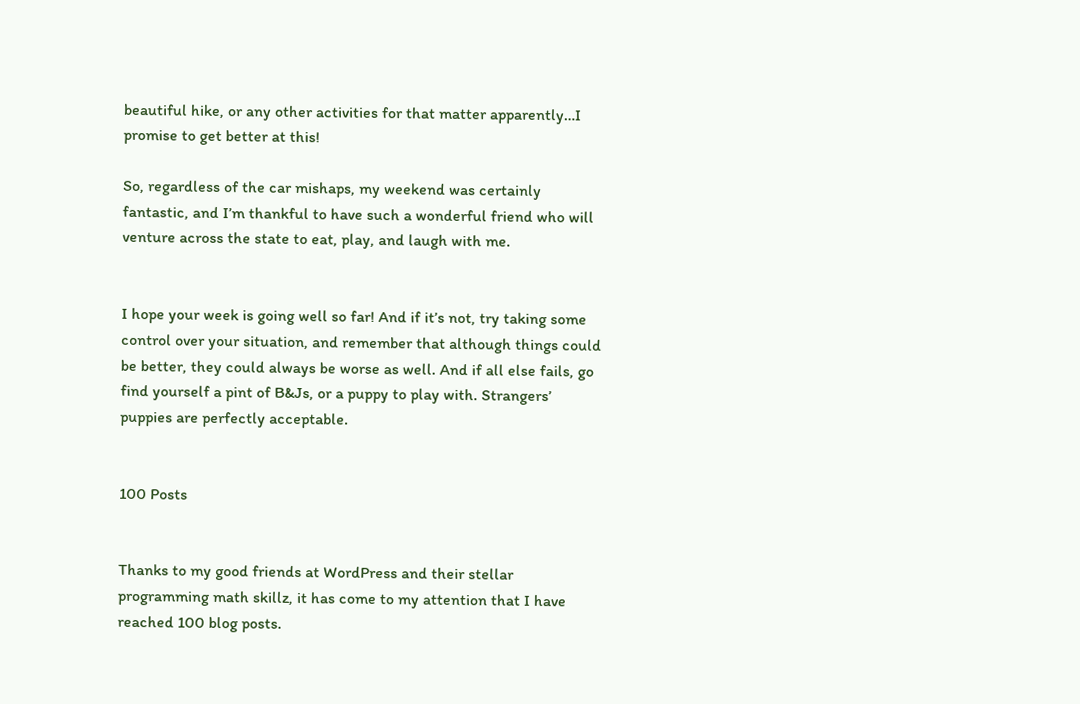beautiful hike, or any other activities for that matter apparently…I promise to get better at this!

So, regardless of the car mishaps, my weekend was certainly fantastic, and I’m thankful to have such a wonderful friend who will venture across the state to eat, play, and laugh with me.


I hope your week is going well so far! And if it’s not, try taking some control over your situation, and remember that although things could be better, they could always be worse as well. And if all else fails, go find yourself a pint of B&Js, or a puppy to play with. Strangers’ puppies are perfectly acceptable.


100 Posts


Thanks to my good friends at WordPress and their stellar programming math skillz, it has come to my attention that I have reached 100 blog posts.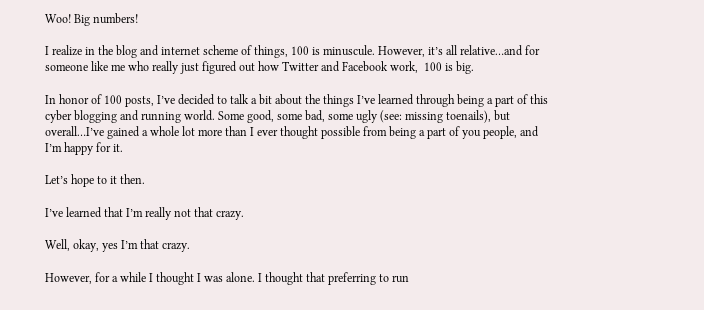Woo! Big numbers!

I realize in the blog and internet scheme of things, 100 is minuscule. However, it’s all relative…and for someone like me who really just figured out how Twitter and Facebook work,  100 is big.

In honor of 100 posts, I’ve decided to talk a bit about the things I’ve learned through being a part of this cyber blogging and running world. Some good, some bad, some ugly (see: missing toenails), but overall…I’ve gained a whole lot more than I ever thought possible from being a part of you people, and I’m happy for it.

Let’s hope to it then.

I’ve learned that I’m really not that crazy.

Well, okay, yes I’m that crazy.

However, for a while I thought I was alone. I thought that preferring to run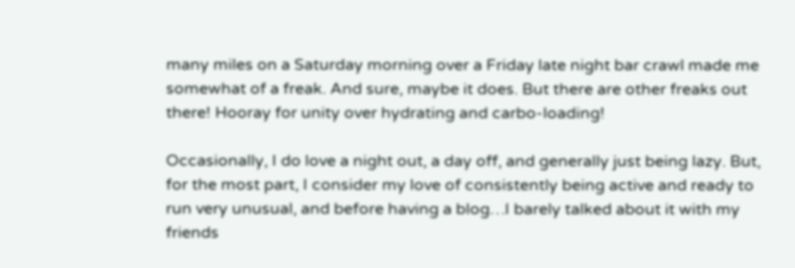many miles on a Saturday morning over a Friday late night bar crawl made me somewhat of a freak. And sure, maybe it does. But there are other freaks out there! Hooray for unity over hydrating and carbo-loading!

Occasionally, I do love a night out, a day off, and generally just being lazy. But, for the most part, I consider my love of consistently being active and ready to run very unusual, and before having a blog…I barely talked about it with my friends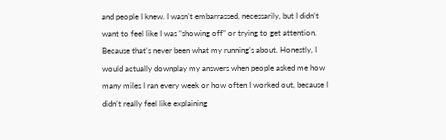and people I knew. I wasn’t embarrassed, necessarily, but I didn’t want to feel like I was “showing off” or trying to get attention. Because that’s never been what my running’s about. Honestly, I would actually downplay my answers when people asked me how many miles I ran every week or how often I worked out, because I didn’t really feel like explaining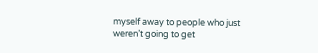myself away to people who just weren’t going to get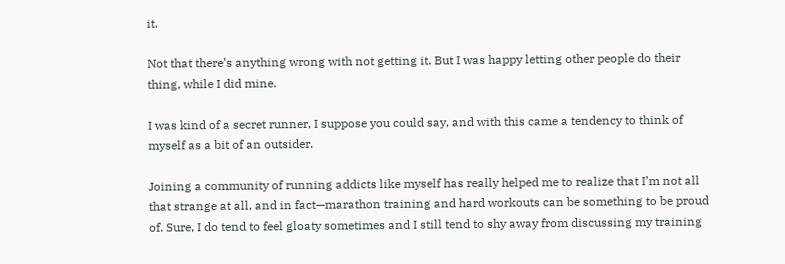it.

Not that there’s anything wrong with not getting it. But I was happy letting other people do their thing, while I did mine.

I was kind of a secret runner, I suppose you could say, and with this came a tendency to think of myself as a bit of an outsider.

Joining a community of running addicts like myself has really helped me to realize that I’m not all that strange at all, and in fact—marathon training and hard workouts can be something to be proud of. Sure, I do tend to feel gloaty sometimes and I still tend to shy away from discussing my training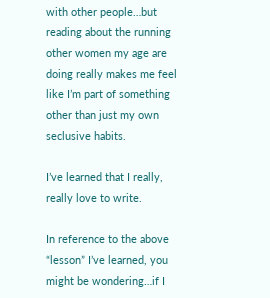with other people…but reading about the running other women my age are doing really makes me feel like I’m part of something other than just my own seclusive habits.

I’ve learned that I really, really love to write.

In reference to the above “lesson” I’ve learned, you might be wondering…if I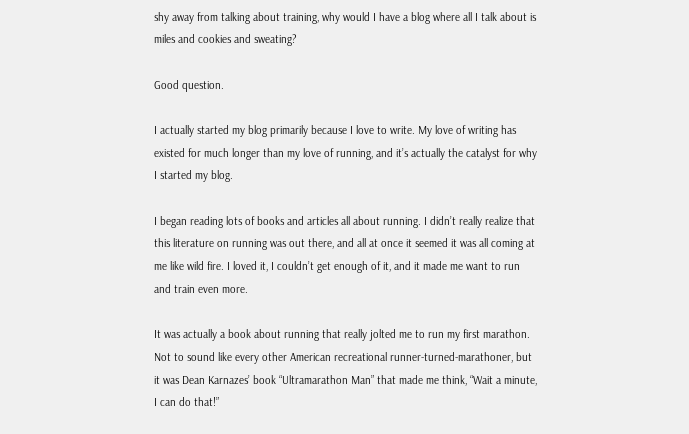shy away from talking about training, why would I have a blog where all I talk about is miles and cookies and sweating?

Good question.

I actually started my blog primarily because I love to write. My love of writing has existed for much longer than my love of running, and it’s actually the catalyst for why I started my blog.

I began reading lots of books and articles all about running. I didn’t really realize that this literature on running was out there, and all at once it seemed it was all coming at me like wild fire. I loved it, I couldn’t get enough of it, and it made me want to run and train even more.

It was actually a book about running that really jolted me to run my first marathon. Not to sound like every other American recreational runner-turned-marathoner, but it was Dean Karnazes’ book “Ultramarathon Man” that made me think, “Wait a minute, I can do that!”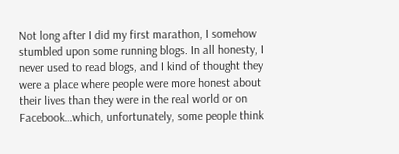Not long after I did my first marathon, I somehow stumbled upon some running blogs. In all honesty, I never used to read blogs, and I kind of thought they were a place where people were more honest about their lives than they were in the real world or on Facebook…which, unfortunately, some people think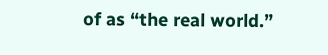of as “the real world.”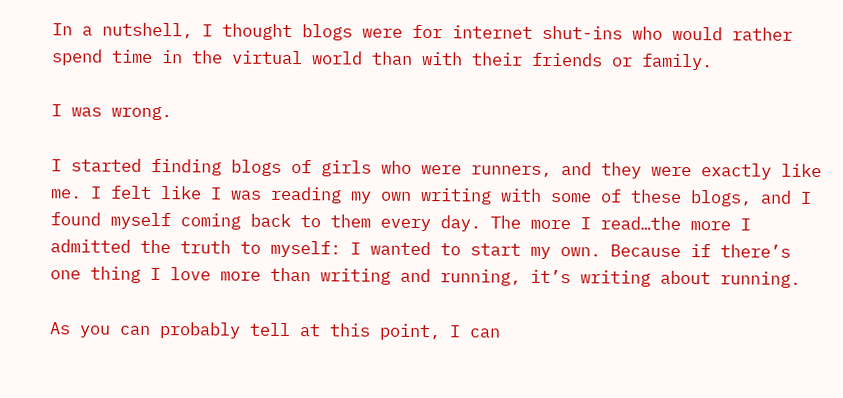In a nutshell, I thought blogs were for internet shut-ins who would rather spend time in the virtual world than with their friends or family.

I was wrong.

I started finding blogs of girls who were runners, and they were exactly like me. I felt like I was reading my own writing with some of these blogs, and I found myself coming back to them every day. The more I read…the more I admitted the truth to myself: I wanted to start my own. Because if there’s one thing I love more than writing and running, it’s writing about running.

As you can probably tell at this point, I can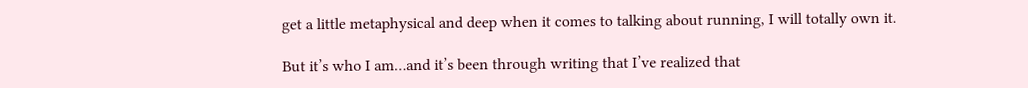get a little metaphysical and deep when it comes to talking about running, I will totally own it.

But it’s who I am…and it’s been through writing that I’ve realized that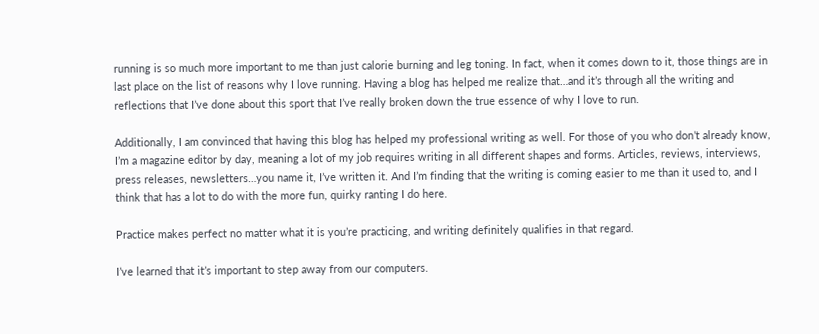running is so much more important to me than just calorie burning and leg toning. In fact, when it comes down to it, those things are in last place on the list of reasons why I love running. Having a blog has helped me realize that…and it’s through all the writing and reflections that I’ve done about this sport that I’ve really broken down the true essence of why I love to run.

Additionally, I am convinced that having this blog has helped my professional writing as well. For those of you who don’t already know, I’m a magazine editor by day, meaning a lot of my job requires writing in all different shapes and forms. Articles, reviews, interviews, press releases, newsletters…you name it, I’ve written it. And I’m finding that the writing is coming easier to me than it used to, and I think that has a lot to do with the more fun, quirky ranting I do here.

Practice makes perfect no matter what it is you’re practicing, and writing definitely qualifies in that regard.

I’ve learned that it’s important to step away from our computers.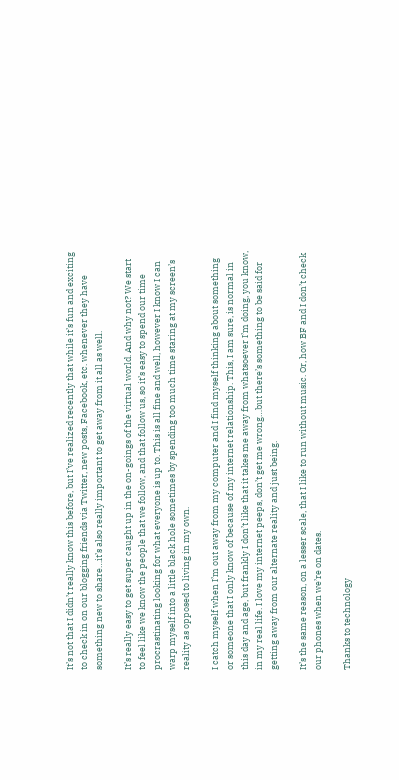It’s not that I didn’t really know this before, but I’ve realized recently that while it’s fun and exciting to check in on our blogging friends via Twitter, new posts, Facebook, etc. whenever they have something new to share…it’s also really important to get away from it all as well.

It’s really easy to get super caught up in the on-goings of the virtual world. And why not? We start to feel like we know the people that we follow, and that follow us, so it’s easy to spend our time procrastinating looking for what everyone is up to. This is all fine and well, however I know I can warp myself into a little black hole sometimes by spending too much time staring at my screen’s reality as opposed to living in my own.

I catch myself when I’m out away from my computer and I find myself thinking about something or someone that I only know of because of my internet relationship. This, I am sure, is normal in this day and age, but frankly I don’t like that it takes me away from whatsoever I’m doing, you know, in my real life. I love my internet peeps, don’t get me wrong…but there’s something to be said for getting away from our alternate reality and just being.

It’s the same reason, on a lesser scale, that I like to run without music. Or, how BF and I don’t check our phones when we’re on dates.

Thanks to technology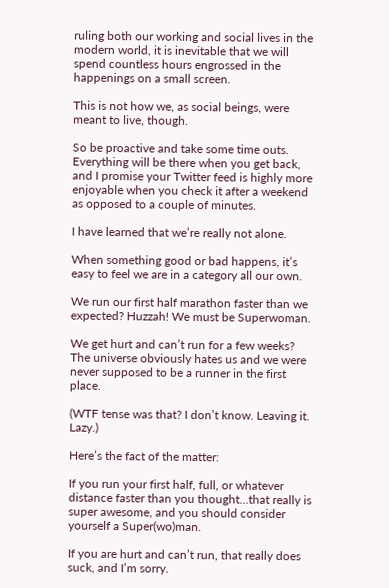ruling both our working and social lives in the modern world, it is inevitable that we will spend countless hours engrossed in the happenings on a small screen.

This is not how we, as social beings, were meant to live, though.

So be proactive and take some time outs. Everything will be there when you get back, and I promise your Twitter feed is highly more enjoyable when you check it after a weekend as opposed to a couple of minutes.

I have learned that we’re really not alone.

When something good or bad happens, it’s easy to feel we are in a category all our own.

We run our first half marathon faster than we expected? Huzzah! We must be Superwoman.

We get hurt and can’t run for a few weeks? The universe obviously hates us and we were never supposed to be a runner in the first place.

(WTF tense was that? I don’t know. Leaving it. Lazy.)

Here’s the fact of the matter:

If you run your first half, full, or whatever distance faster than you thought…that really is super awesome, and you should consider yourself a Super(wo)man.

If you are hurt and can’t run, that really does suck, and I’m sorry.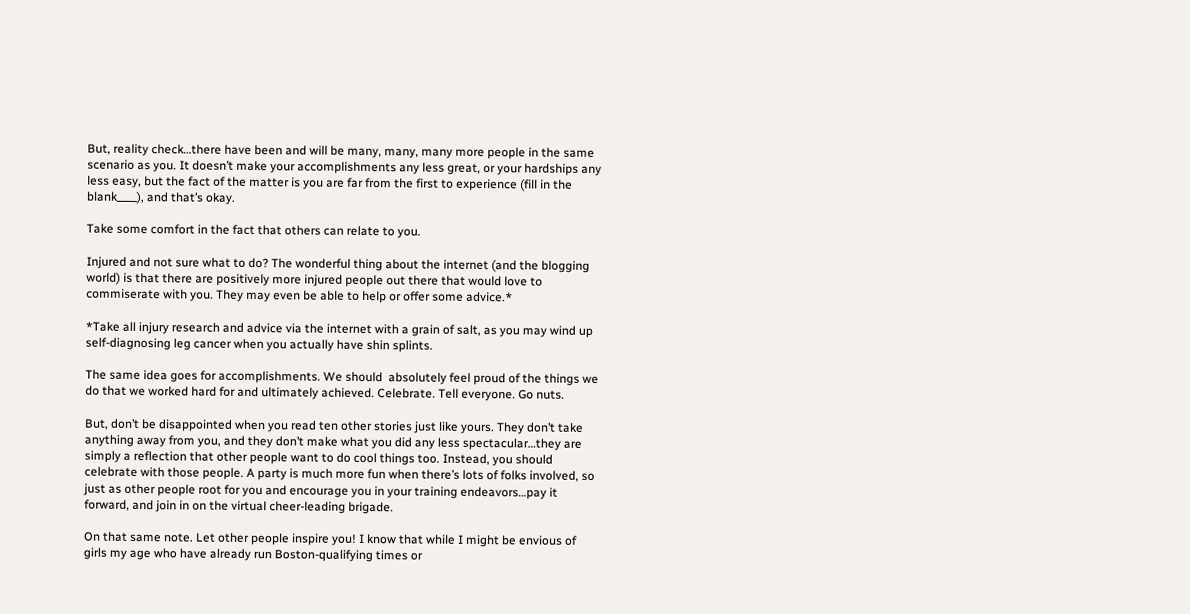But, reality check…there have been and will be many, many, many more people in the same scenario as you. It doesn’t make your accomplishments any less great, or your hardships any less easy, but the fact of the matter is you are far from the first to experience (fill in the blank____), and that’s okay.

Take some comfort in the fact that others can relate to you.

Injured and not sure what to do? The wonderful thing about the internet (and the blogging world) is that there are positively more injured people out there that would love to commiserate with you. They may even be able to help or offer some advice.*

*Take all injury research and advice via the internet with a grain of salt, as you may wind up self-diagnosing leg cancer when you actually have shin splints.

The same idea goes for accomplishments. We should  absolutely feel proud of the things we do that we worked hard for and ultimately achieved. Celebrate. Tell everyone. Go nuts.

But, don’t be disappointed when you read ten other stories just like yours. They don’t take anything away from you, and they don’t make what you did any less spectacular…they are simply a reflection that other people want to do cool things too. Instead, you should celebrate with those people. A party is much more fun when there’s lots of folks involved, so just as other people root for you and encourage you in your training endeavors…pay it forward, and join in on the virtual cheer-leading brigade.

On that same note. Let other people inspire you! I know that while I might be envious of girls my age who have already run Boston-qualifying times or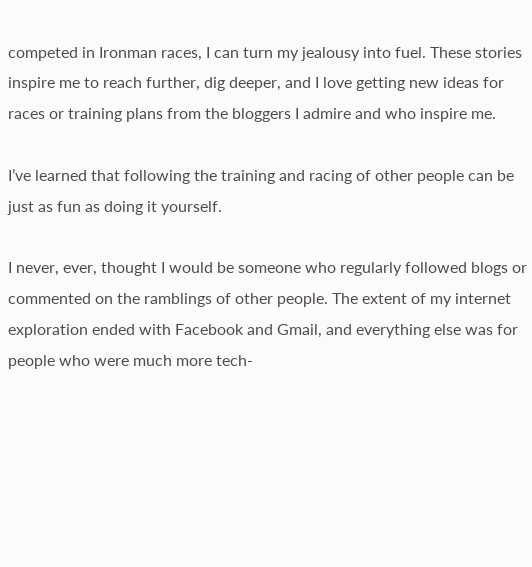competed in Ironman races, I can turn my jealousy into fuel. These stories inspire me to reach further, dig deeper, and I love getting new ideas for races or training plans from the bloggers I admire and who inspire me.

I’ve learned that following the training and racing of other people can be just as fun as doing it yourself.

I never, ever, thought I would be someone who regularly followed blogs or commented on the ramblings of other people. The extent of my internet exploration ended with Facebook and Gmail, and everything else was for people who were much more tech-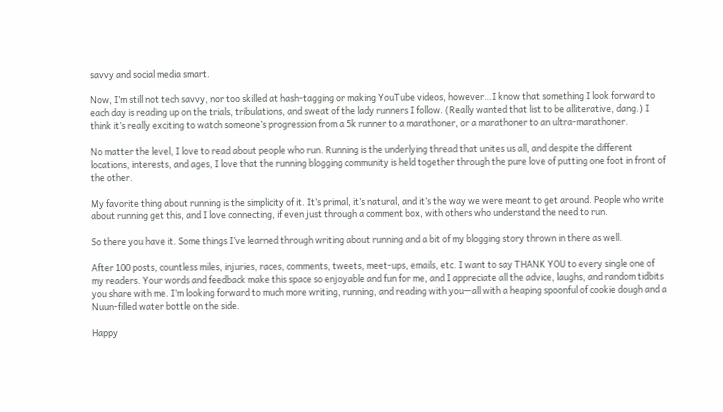savvy and social media smart.

Now, I’m still not tech savvy, nor too skilled at hash-tagging or making YouTube videos, however…I know that something I look forward to each day is reading up on the trials, tribulations, and sweat of the lady runners I follow. (Really wanted that list to be alliterative, dang.) I think it’s really exciting to watch someone’s progression from a 5k runner to a marathoner, or a marathoner to an ultra-marathoner.

No matter the level, I love to read about people who run. Running is the underlying thread that unites us all, and despite the different locations, interests, and ages, I love that the running blogging community is held together through the pure love of putting one foot in front of the other.

My favorite thing about running is the simplicity of it. It’s primal, it’s natural, and it’s the way we were meant to get around. People who write about running get this, and I love connecting, if even just through a comment box, with others who understand the need to run.

So there you have it. Some things I’ve learned through writing about running and a bit of my blogging story thrown in there as well.

After 100 posts, countless miles, injuries, races, comments, tweets, meet-ups, emails, etc. I want to say THANK YOU to every single one of my readers. Your words and feedback make this space so enjoyable and fun for me, and I appreciate all the advice, laughs, and random tidbits you share with me. I’m looking forward to much more writing, running, and reading with you—all with a heaping spoonful of cookie dough and a Nuun-filled water bottle on the side.

Happy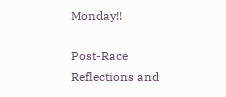Monday!!

Post-Race Reflections and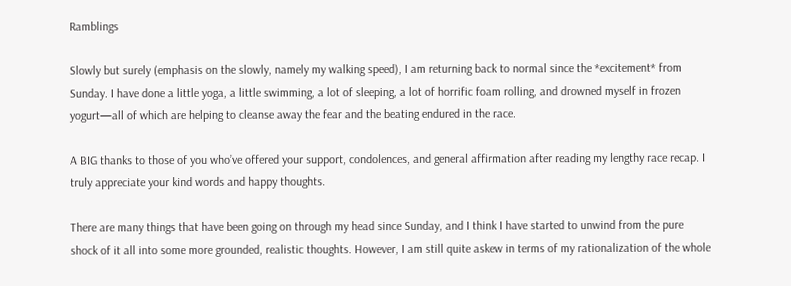Ramblings

Slowly but surely (emphasis on the slowly, namely my walking speed), I am returning back to normal since the *excitement* from Sunday. I have done a little yoga, a little swimming, a lot of sleeping, a lot of horrific foam rolling, and drowned myself in frozen yogurt—all of which are helping to cleanse away the fear and the beating endured in the race.

A BIG thanks to those of you who’ve offered your support, condolences, and general affirmation after reading my lengthy race recap. I truly appreciate your kind words and happy thoughts.

There are many things that have been going on through my head since Sunday, and I think I have started to unwind from the pure shock of it all into some more grounded, realistic thoughts. However, I am still quite askew in terms of my rationalization of the whole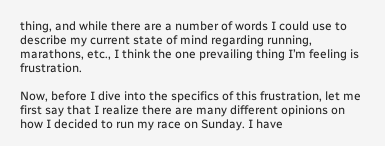thing, and while there are a number of words I could use to describe my current state of mind regarding running, marathons, etc., I think the one prevailing thing I’m feeling is frustration.

Now, before I dive into the specifics of this frustration, let me first say that I realize there are many different opinions on how I decided to run my race on Sunday. I have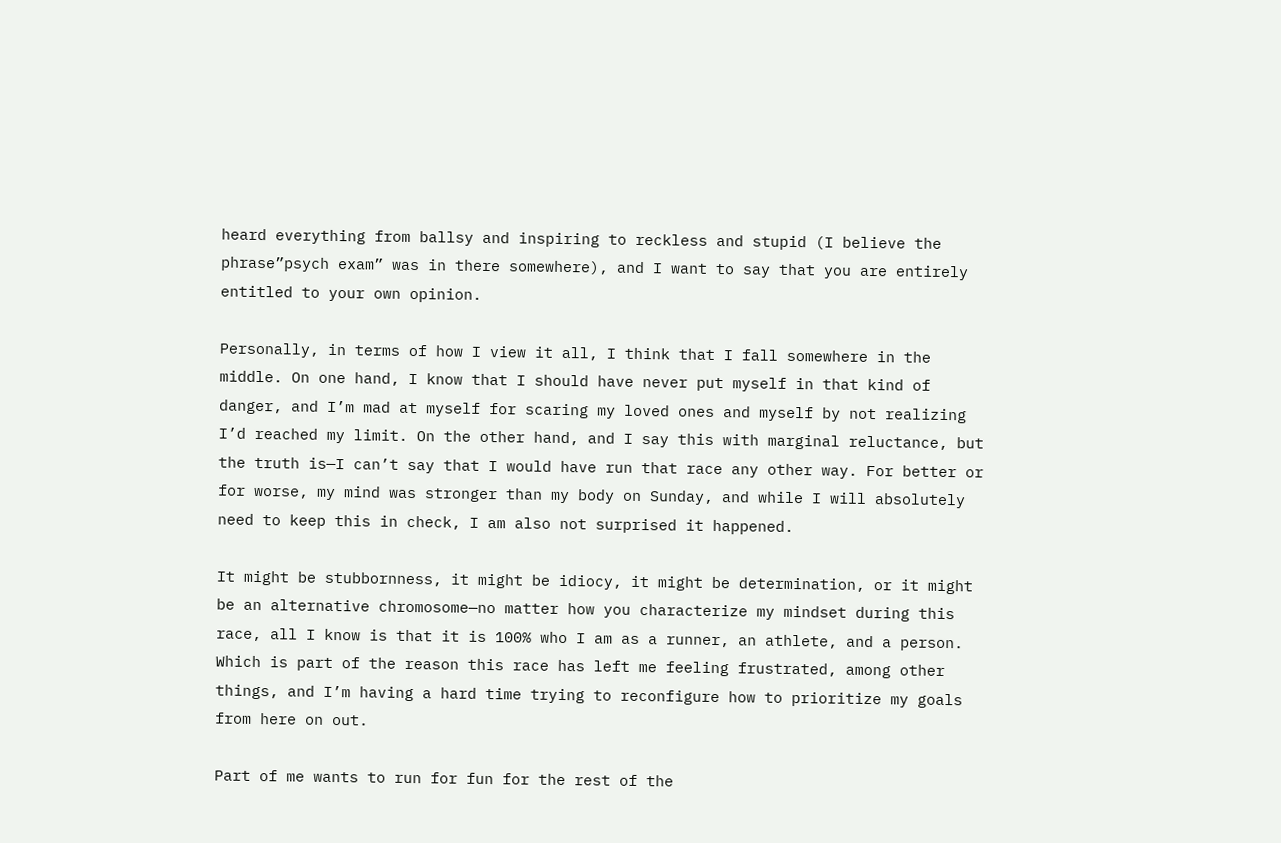heard everything from ballsy and inspiring to reckless and stupid (I believe the phrase”psych exam” was in there somewhere), and I want to say that you are entirely entitled to your own opinion.

Personally, in terms of how I view it all, I think that I fall somewhere in the middle. On one hand, I know that I should have never put myself in that kind of danger, and I’m mad at myself for scaring my loved ones and myself by not realizing I’d reached my limit. On the other hand, and I say this with marginal reluctance, but the truth is—I can’t say that I would have run that race any other way. For better or for worse, my mind was stronger than my body on Sunday, and while I will absolutely need to keep this in check, I am also not surprised it happened.

It might be stubbornness, it might be idiocy, it might be determination, or it might be an alternative chromosome—no matter how you characterize my mindset during this race, all I know is that it is 100% who I am as a runner, an athlete, and a person. Which is part of the reason this race has left me feeling frustrated, among other things, and I’m having a hard time trying to reconfigure how to prioritize my goals from here on out.

Part of me wants to run for fun for the rest of the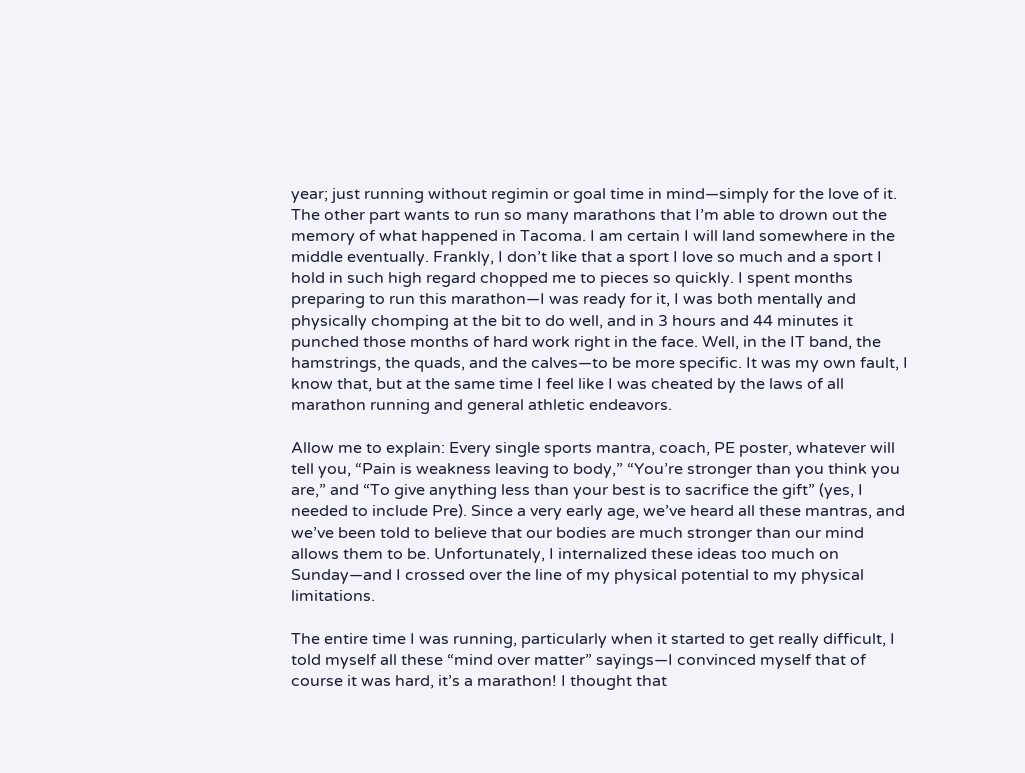year; just running without regimin or goal time in mind—simply for the love of it. The other part wants to run so many marathons that I’m able to drown out the memory of what happened in Tacoma. I am certain I will land somewhere in the middle eventually. Frankly, I don’t like that a sport I love so much and a sport I hold in such high regard chopped me to pieces so quickly. I spent months preparing to run this marathon—I was ready for it, I was both mentally and physically chomping at the bit to do well, and in 3 hours and 44 minutes it punched those months of hard work right in the face. Well, in the IT band, the hamstrings, the quads, and the calves—to be more specific. It was my own fault, I know that, but at the same time I feel like I was cheated by the laws of all marathon running and general athletic endeavors.

Allow me to explain: Every single sports mantra, coach, PE poster, whatever will tell you, “Pain is weakness leaving to body,” “You’re stronger than you think you are,” and “To give anything less than your best is to sacrifice the gift” (yes, I needed to include Pre). Since a very early age, we’ve heard all these mantras, and we’ve been told to believe that our bodies are much stronger than our mind allows them to be. Unfortunately, I internalized these ideas too much on Sunday—and I crossed over the line of my physical potential to my physical limitations.

The entire time I was running, particularly when it started to get really difficult, I told myself all these “mind over matter” sayings—I convinced myself that of course it was hard, it’s a marathon! I thought that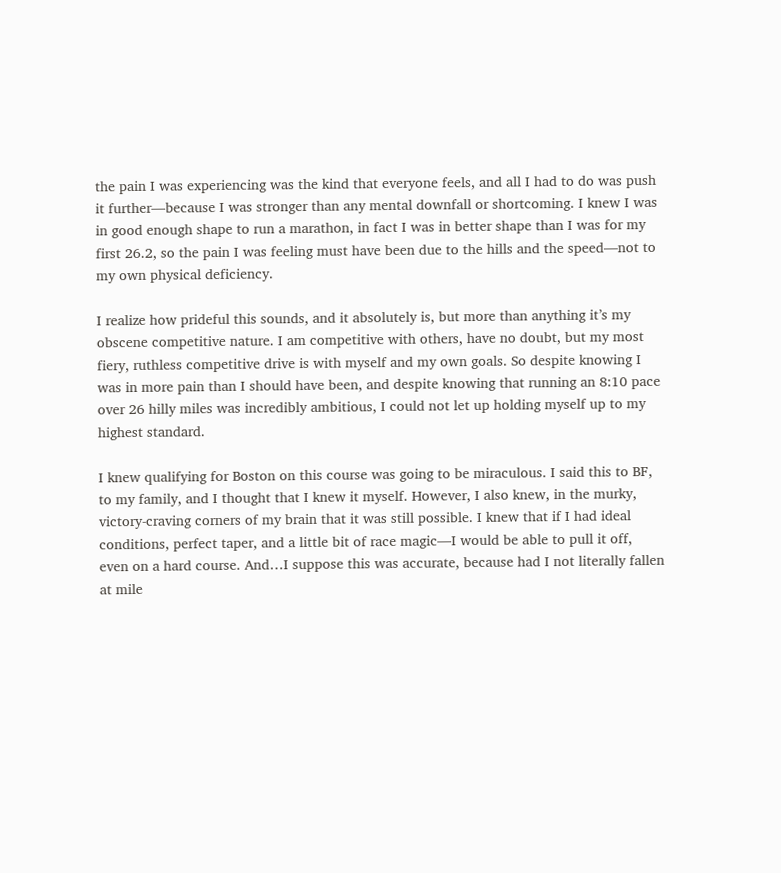the pain I was experiencing was the kind that everyone feels, and all I had to do was push it further—because I was stronger than any mental downfall or shortcoming. I knew I was in good enough shape to run a marathon, in fact I was in better shape than I was for my first 26.2, so the pain I was feeling must have been due to the hills and the speed—not to my own physical deficiency.

I realize how prideful this sounds, and it absolutely is, but more than anything it’s my obscene competitive nature. I am competitive with others, have no doubt, but my most fiery, ruthless competitive drive is with myself and my own goals. So despite knowing I was in more pain than I should have been, and despite knowing that running an 8:10 pace over 26 hilly miles was incredibly ambitious, I could not let up holding myself up to my highest standard.

I knew qualifying for Boston on this course was going to be miraculous. I said this to BF, to my family, and I thought that I knew it myself. However, I also knew, in the murky, victory-craving corners of my brain that it was still possible. I knew that if I had ideal conditions, perfect taper, and a little bit of race magic—I would be able to pull it off, even on a hard course. And…I suppose this was accurate, because had I not literally fallen at mile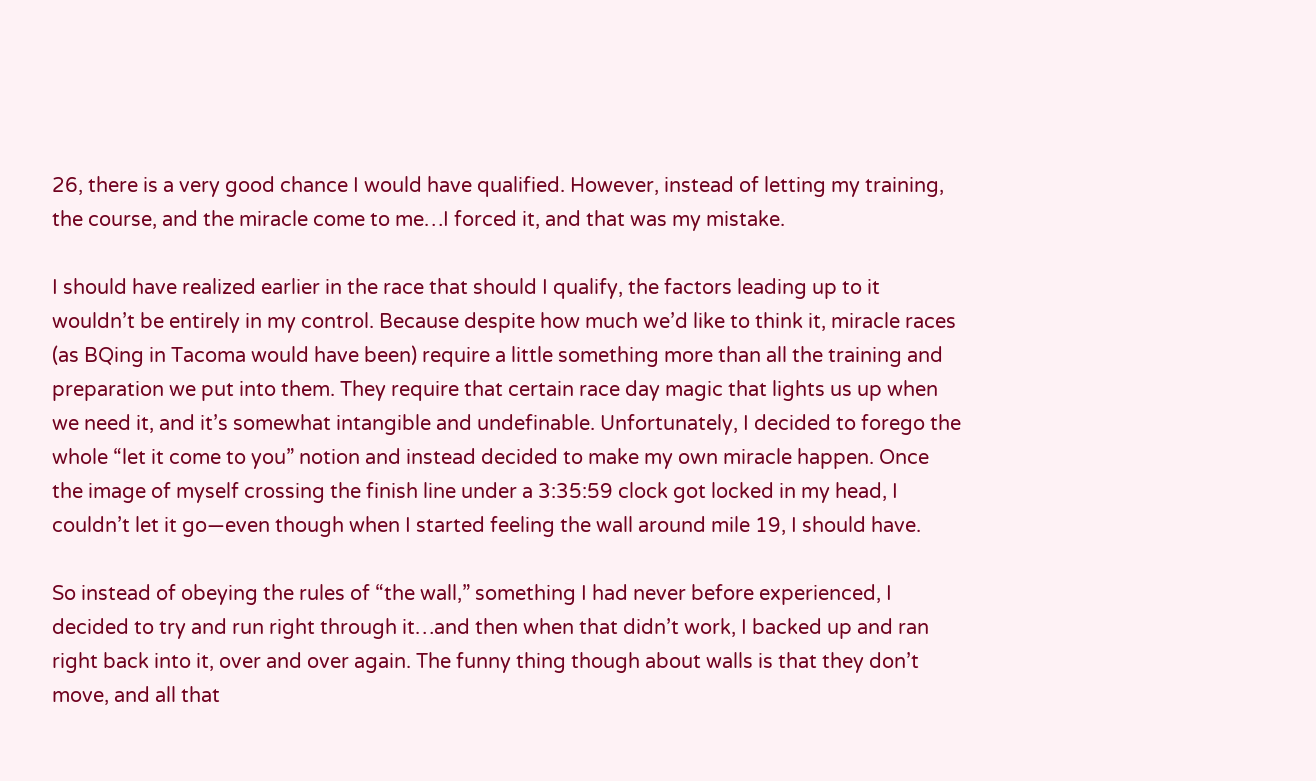26, there is a very good chance I would have qualified. However, instead of letting my training, the course, and the miracle come to me…I forced it, and that was my mistake.

I should have realized earlier in the race that should I qualify, the factors leading up to it wouldn’t be entirely in my control. Because despite how much we’d like to think it, miracle races (as BQing in Tacoma would have been) require a little something more than all the training and preparation we put into them. They require that certain race day magic that lights us up when we need it, and it’s somewhat intangible and undefinable. Unfortunately, I decided to forego the whole “let it come to you” notion and instead decided to make my own miracle happen. Once the image of myself crossing the finish line under a 3:35:59 clock got locked in my head, I couldn’t let it go—even though when I started feeling the wall around mile 19, I should have.

So instead of obeying the rules of “the wall,” something I had never before experienced, I decided to try and run right through it…and then when that didn’t work, I backed up and ran right back into it, over and over again. The funny thing though about walls is that they don’t move, and all that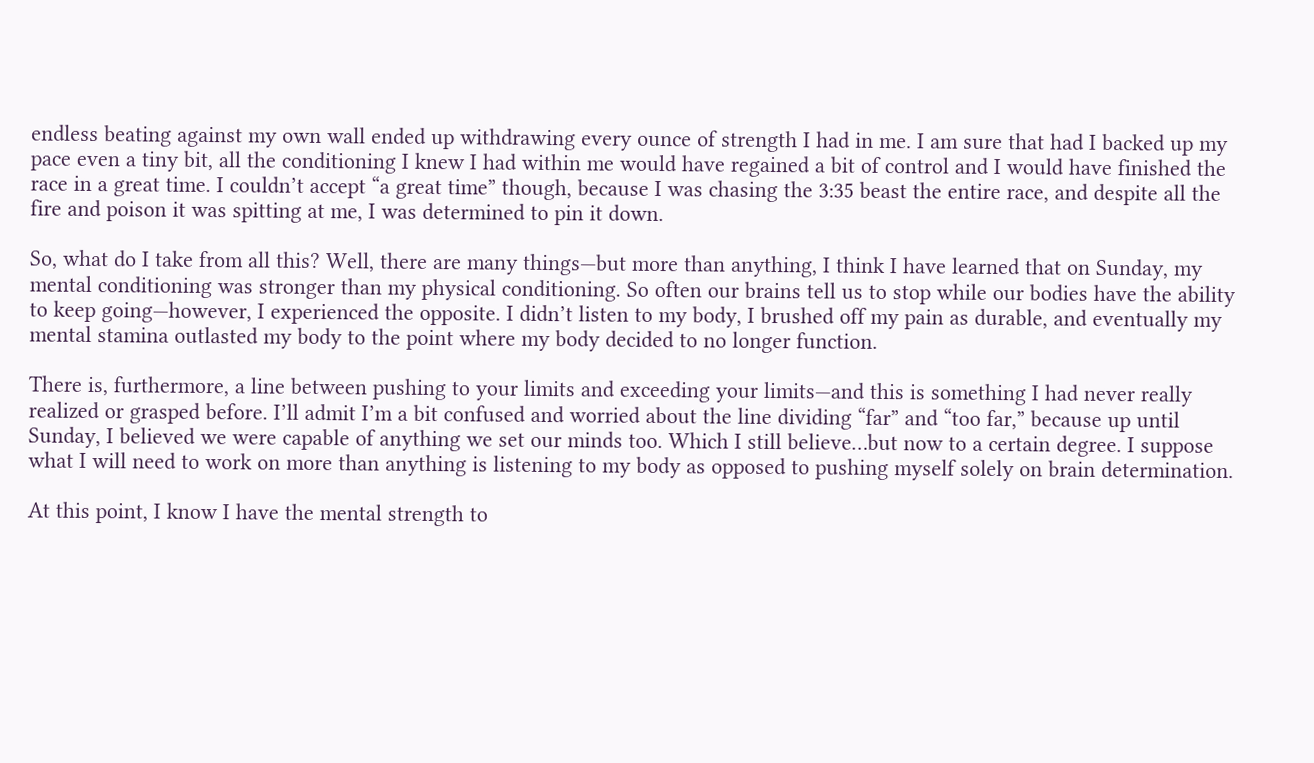endless beating against my own wall ended up withdrawing every ounce of strength I had in me. I am sure that had I backed up my pace even a tiny bit, all the conditioning I knew I had within me would have regained a bit of control and I would have finished the race in a great time. I couldn’t accept “a great time” though, because I was chasing the 3:35 beast the entire race, and despite all the fire and poison it was spitting at me, I was determined to pin it down.

So, what do I take from all this? Well, there are many things—but more than anything, I think I have learned that on Sunday, my mental conditioning was stronger than my physical conditioning. So often our brains tell us to stop while our bodies have the ability to keep going—however, I experienced the opposite. I didn’t listen to my body, I brushed off my pain as durable, and eventually my mental stamina outlasted my body to the point where my body decided to no longer function.

There is, furthermore, a line between pushing to your limits and exceeding your limits—and this is something I had never really realized or grasped before. I’ll admit I’m a bit confused and worried about the line dividing “far” and “too far,” because up until Sunday, I believed we were capable of anything we set our minds too. Which I still believe…but now to a certain degree. I suppose what I will need to work on more than anything is listening to my body as opposed to pushing myself solely on brain determination.

At this point, I know I have the mental strength to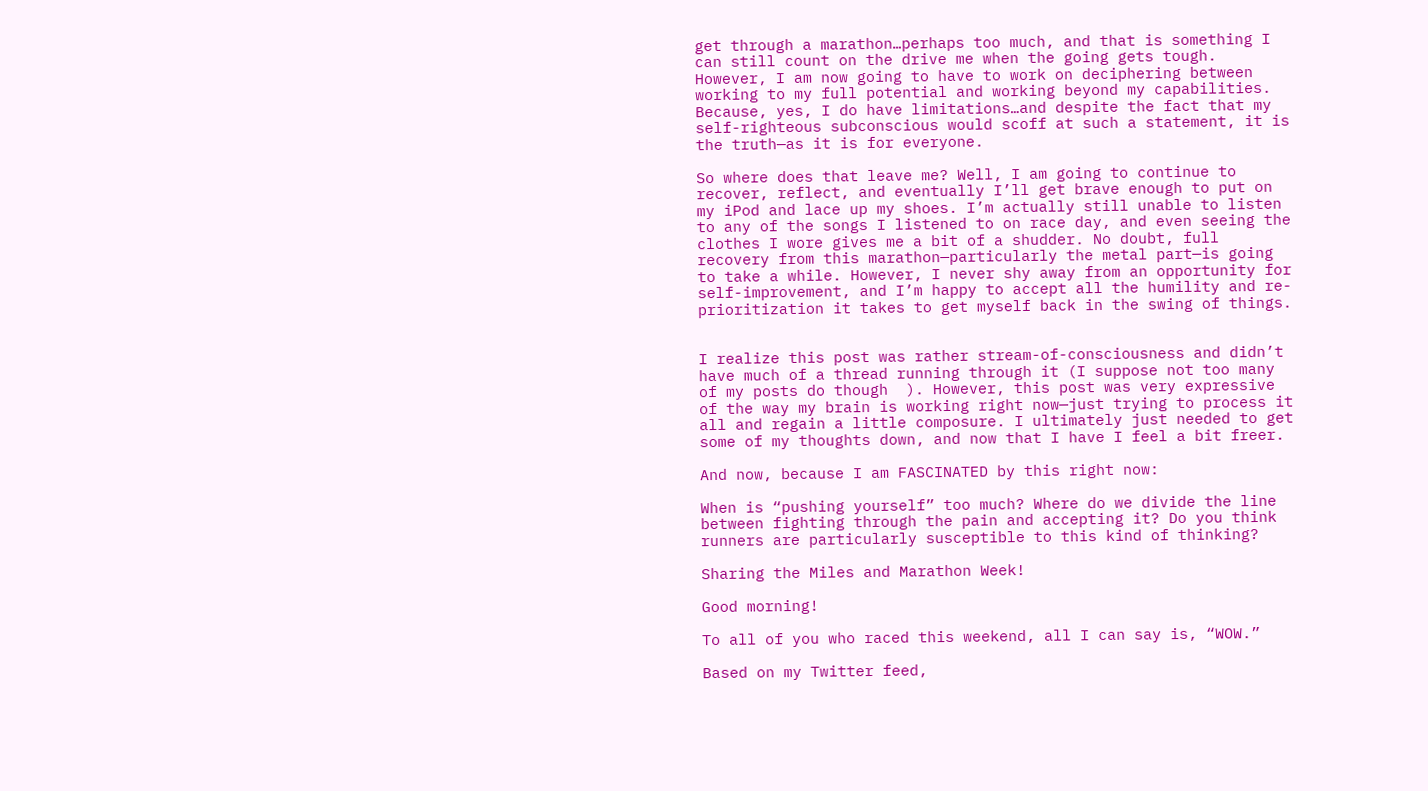get through a marathon…perhaps too much, and that is something I can still count on the drive me when the going gets tough. However, I am now going to have to work on deciphering between working to my full potential and working beyond my capabilities. Because, yes, I do have limitations…and despite the fact that my self-righteous subconscious would scoff at such a statement, it is the truth—as it is for everyone.

So where does that leave me? Well, I am going to continue to recover, reflect, and eventually I’ll get brave enough to put on my iPod and lace up my shoes. I’m actually still unable to listen to any of the songs I listened to on race day, and even seeing the clothes I wore gives me a bit of a shudder. No doubt, full recovery from this marathon—particularly the metal part—is going to take a while. However, I never shy away from an opportunity for self-improvement, and I’m happy to accept all the humility and re-prioritization it takes to get myself back in the swing of things.


I realize this post was rather stream-of-consciousness and didn’t have much of a thread running through it (I suppose not too many of my posts do though  ). However, this post was very expressive of the way my brain is working right now—just trying to process it all and regain a little composure. I ultimately just needed to get some of my thoughts down, and now that I have I feel a bit freer.

And now, because I am FASCINATED by this right now:

When is “pushing yourself” too much? Where do we divide the line between fighting through the pain and accepting it? Do you think runners are particularly susceptible to this kind of thinking?

Sharing the Miles and Marathon Week!

Good morning!

To all of you who raced this weekend, all I can say is, “WOW.”

Based on my Twitter feed,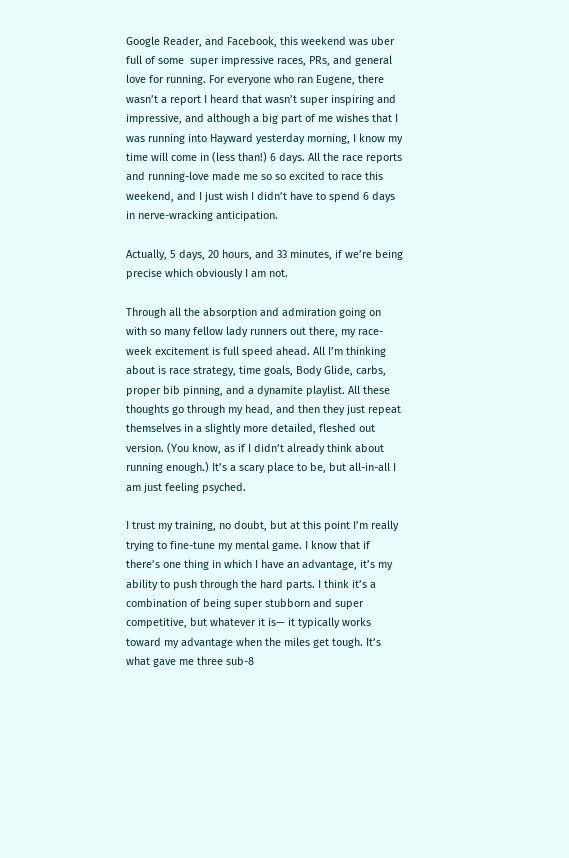Google Reader, and Facebook, this weekend was uber full of some  super impressive races, PRs, and general love for running. For everyone who ran Eugene, there wasn’t a report I heard that wasn’t super inspiring and impressive, and although a big part of me wishes that I was running into Hayward yesterday morning, I know my time will come in (less than!) 6 days. All the race reports and running-love made me so so excited to race this weekend, and I just wish I didn’t have to spend 6 days in nerve-wracking anticipation.

Actually, 5 days, 20 hours, and 33 minutes, if we’re being precise which obviously I am not.

Through all the absorption and admiration going on with so many fellow lady runners out there, my race-week excitement is full speed ahead. All I’m thinking about is race strategy, time goals, Body Glide, carbs, proper bib pinning, and a dynamite playlist. All these thoughts go through my head, and then they just repeat themselves in a slightly more detailed, fleshed out version. (You know, as if I didn’t already think about running enough.) It’s a scary place to be, but all-in-all I am just feeling psyched.

I trust my training, no doubt, but at this point I’m really trying to fine-tune my mental game. I know that if there’s one thing in which I have an advantage, it’s my ability to push through the hard parts. I think it’s a combination of being super stubborn and super competitive, but whatever it is— it typically works toward my advantage when the miles get tough. It’s what gave me three sub-8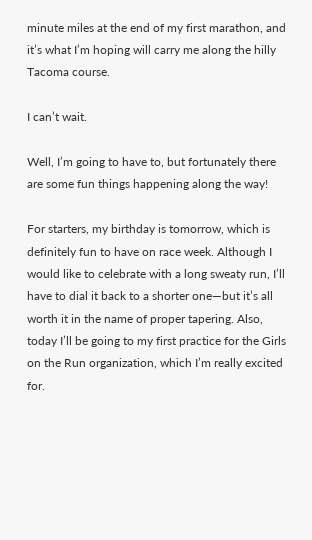minute miles at the end of my first marathon, and it’s what I’m hoping will carry me along the hilly Tacoma course.

I can’t wait.

Well, I’m going to have to, but fortunately there are some fun things happening along the way!

For starters, my birthday is tomorrow, which is definitely fun to have on race week. Although I would like to celebrate with a long sweaty run, I’ll have to dial it back to a shorter one—but it’s all worth it in the name of proper tapering. Also, today I’ll be going to my first practice for the Girls on the Run organization, which I’m really excited for.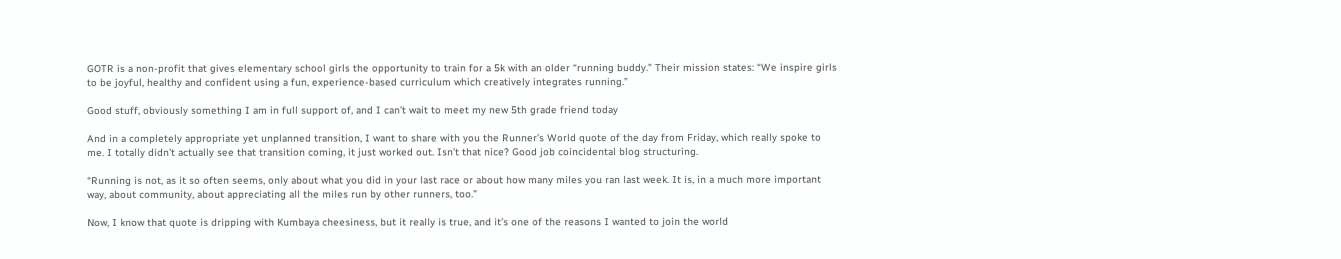GOTR is a non-profit that gives elementary school girls the opportunity to train for a 5k with an older “running buddy.” Their mission states: “We inspire girls to be joyful, healthy and confident using a fun, experience-based curriculum which creatively integrates running.”

Good stuff, obviously something I am in full support of, and I can’t wait to meet my new 5th grade friend today

And in a completely appropriate yet unplanned transition, I want to share with you the Runner’s World quote of the day from Friday, which really spoke to me. I totally didn’t actually see that transition coming, it just worked out. Isn’t that nice? Good job coincidental blog structuring.

“Running is not, as it so often seems, only about what you did in your last race or about how many miles you ran last week. It is, in a much more important way, about community, about appreciating all the miles run by other runners, too.”

Now, I know that quote is dripping with Kumbaya cheesiness, but it really is true, and it’s one of the reasons I wanted to join the world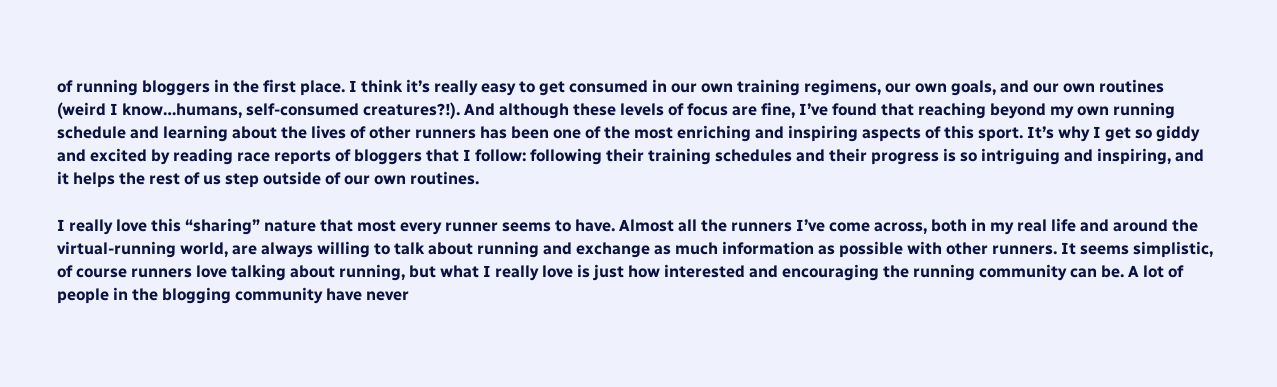of running bloggers in the first place. I think it’s really easy to get consumed in our own training regimens, our own goals, and our own routines (weird I know…humans, self-consumed creatures?!). And although these levels of focus are fine, I’ve found that reaching beyond my own running schedule and learning about the lives of other runners has been one of the most enriching and inspiring aspects of this sport. It’s why I get so giddy and excited by reading race reports of bloggers that I follow: following their training schedules and their progress is so intriguing and inspiring, and it helps the rest of us step outside of our own routines.

I really love this “sharing” nature that most every runner seems to have. Almost all the runners I’ve come across, both in my real life and around the virtual-running world, are always willing to talk about running and exchange as much information as possible with other runners. It seems simplistic, of course runners love talking about running, but what I really love is just how interested and encouraging the running community can be. A lot of people in the blogging community have never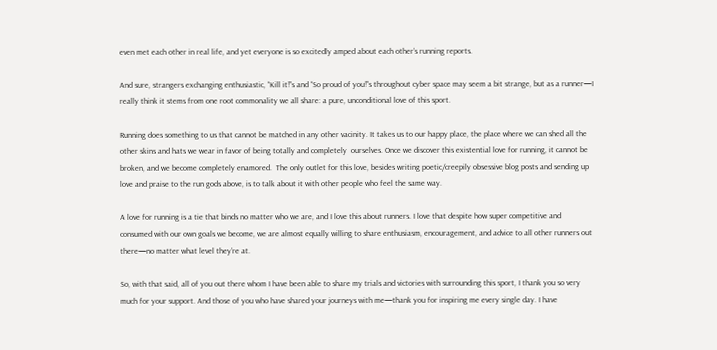even met each other in real life, and yet everyone is so excitedly amped about each other’s running reports.

And sure, strangers exchanging enthusiastic, “Kill it!”s and “So proud of you!”s throughout cyber space may seem a bit strange, but as a runner—I really think it stems from one root commonality we all share: a pure, unconditional love of this sport.

Running does something to us that cannot be matched in any other vacinity. It takes us to our happy place, the place where we can shed all the other skins and hats we wear in favor of being totally and completely  ourselves. Once we discover this existential love for running, it cannot be broken, and we become completely enamored.  The only outlet for this love, besides writing poetic/creepily obsessive blog posts and sending up love and praise to the run gods above, is to talk about it with other people who feel the same way.

A love for running is a tie that binds no matter who we are, and I love this about runners. I love that despite how super competitive and consumed with our own goals we become, we are almost equally willing to share enthusiasm, encouragement, and advice to all other runners out there—no matter what level they’re at.

So, with that said, all of you out there whom I have been able to share my trials and victories with surrounding this sport, I thank you so very much for your support. And those of you who have shared your journeys with me—thank you for inspiring me every single day. I have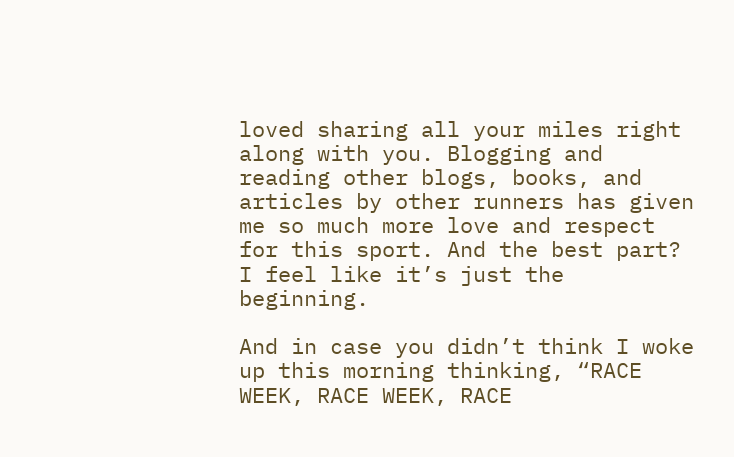loved sharing all your miles right along with you. Blogging and reading other blogs, books, and articles by other runners has given me so much more love and respect for this sport. And the best part? I feel like it’s just the beginning.

And in case you didn’t think I woke up this morning thinking, “RACE WEEK, RACE WEEK, RACE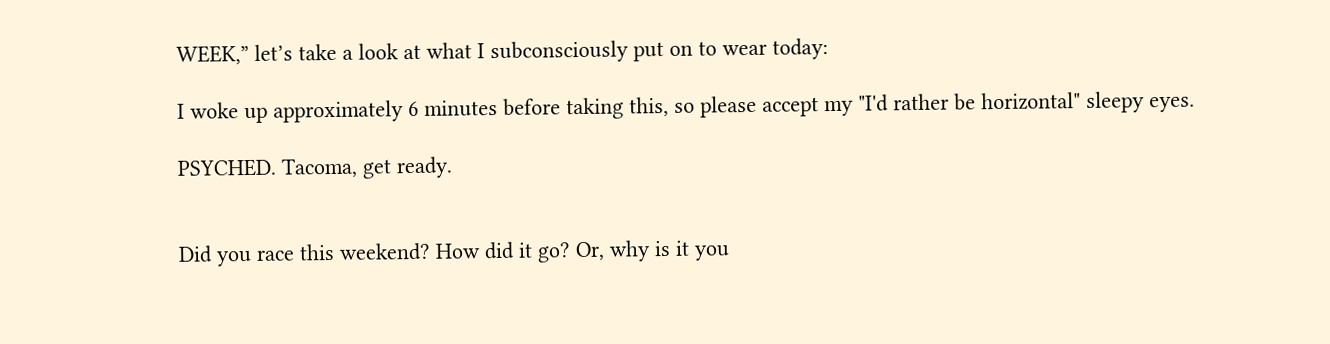WEEK,” let’s take a look at what I subconsciously put on to wear today:

I woke up approximately 6 minutes before taking this, so please accept my "I'd rather be horizontal" sleepy eyes.

PSYCHED. Tacoma, get ready.


Did you race this weekend? How did it go? Or, why is it you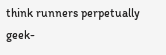think runners perpetually geek-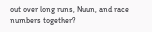out over long runs, Nuun, and race numbers together?